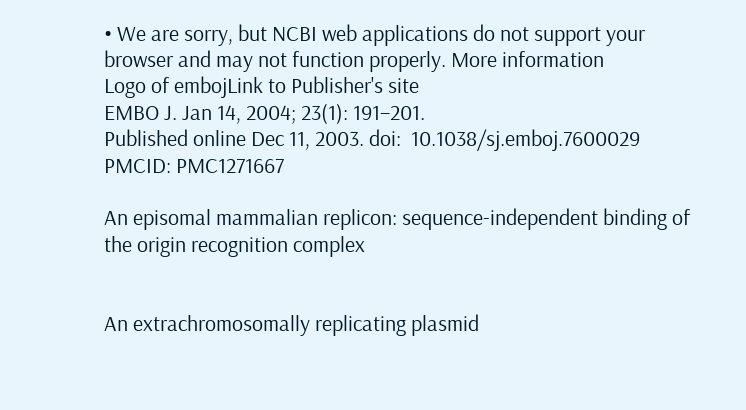• We are sorry, but NCBI web applications do not support your browser and may not function properly. More information
Logo of embojLink to Publisher's site
EMBO J. Jan 14, 2004; 23(1): 191–201.
Published online Dec 11, 2003. doi:  10.1038/sj.emboj.7600029
PMCID: PMC1271667

An episomal mammalian replicon: sequence-independent binding of the origin recognition complex


An extrachromosomally replicating plasmid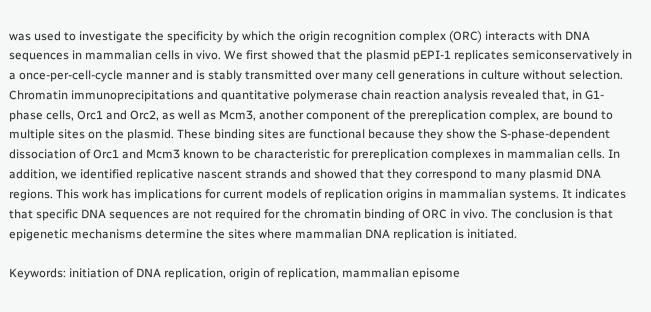was used to investigate the specificity by which the origin recognition complex (ORC) interacts with DNA sequences in mammalian cells in vivo. We first showed that the plasmid pEPI-1 replicates semiconservatively in a once-per-cell-cycle manner and is stably transmitted over many cell generations in culture without selection. Chromatin immunoprecipitations and quantitative polymerase chain reaction analysis revealed that, in G1-phase cells, Orc1 and Orc2, as well as Mcm3, another component of the prereplication complex, are bound to multiple sites on the plasmid. These binding sites are functional because they show the S-phase-dependent dissociation of Orc1 and Mcm3 known to be characteristic for prereplication complexes in mammalian cells. In addition, we identified replicative nascent strands and showed that they correspond to many plasmid DNA regions. This work has implications for current models of replication origins in mammalian systems. It indicates that specific DNA sequences are not required for the chromatin binding of ORC in vivo. The conclusion is that epigenetic mechanisms determine the sites where mammalian DNA replication is initiated.

Keywords: initiation of DNA replication, origin of replication, mammalian episome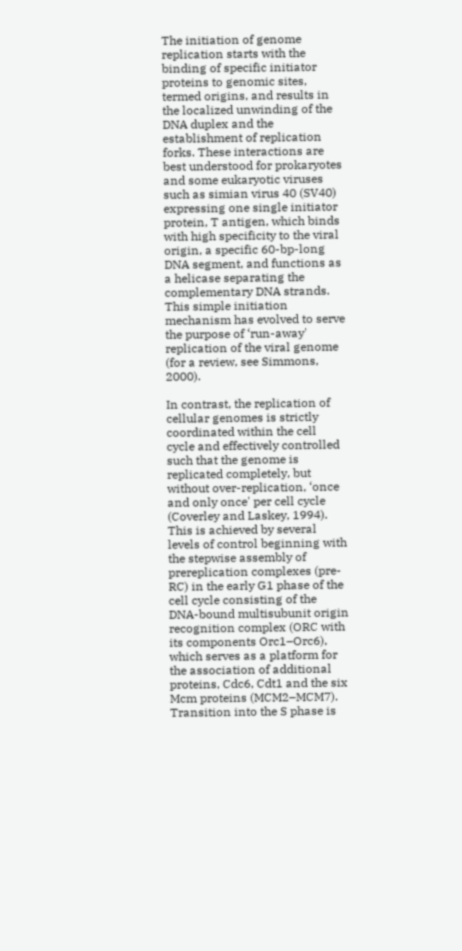The initiation of genome replication starts with the binding of specific initiator proteins to genomic sites, termed origins, and results in the localized unwinding of the DNA duplex and the establishment of replication forks. These interactions are best understood for prokaryotes and some eukaryotic viruses such as simian virus 40 (SV40) expressing one single initiator protein, T antigen, which binds with high specificity to the viral origin, a specific 60-bp-long DNA segment, and functions as a helicase separating the complementary DNA strands. This simple initiation mechanism has evolved to serve the purpose of ‘run-away' replication of the viral genome (for a review, see Simmons, 2000).

In contrast, the replication of cellular genomes is strictly coordinated within the cell cycle and effectively controlled such that the genome is replicated completely, but without over-replication, ‘once and only once' per cell cycle (Coverley and Laskey, 1994). This is achieved by several levels of control beginning with the stepwise assembly of prereplication complexes (pre-RC) in the early G1 phase of the cell cycle consisting of the DNA-bound multisubunit origin recognition complex (ORC with its components Orc1–Orc6), which serves as a platform for the association of additional proteins, Cdc6, Cdt1 and the six Mcm proteins (MCM2–MCM7). Transition into the S phase is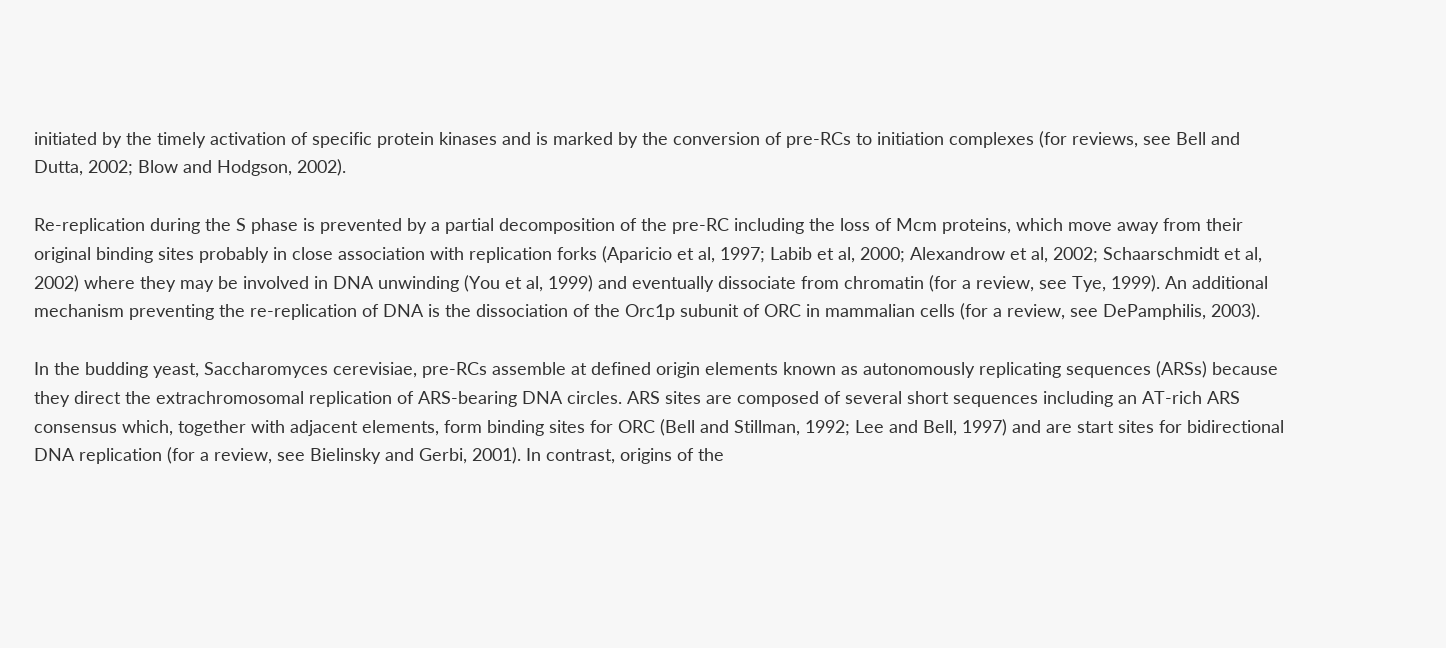initiated by the timely activation of specific protein kinases and is marked by the conversion of pre-RCs to initiation complexes (for reviews, see Bell and Dutta, 2002; Blow and Hodgson, 2002).

Re-replication during the S phase is prevented by a partial decomposition of the pre-RC including the loss of Mcm proteins, which move away from their original binding sites probably in close association with replication forks (Aparicio et al, 1997; Labib et al, 2000; Alexandrow et al, 2002; Schaarschmidt et al, 2002) where they may be involved in DNA unwinding (You et al, 1999) and eventually dissociate from chromatin (for a review, see Tye, 1999). An additional mechanism preventing the re-replication of DNA is the dissociation of the Orc1p subunit of ORC in mammalian cells (for a review, see DePamphilis, 2003).

In the budding yeast, Saccharomyces cerevisiae, pre-RCs assemble at defined origin elements known as autonomously replicating sequences (ARSs) because they direct the extrachromosomal replication of ARS-bearing DNA circles. ARS sites are composed of several short sequences including an AT-rich ARS consensus which, together with adjacent elements, form binding sites for ORC (Bell and Stillman, 1992; Lee and Bell, 1997) and are start sites for bidirectional DNA replication (for a review, see Bielinsky and Gerbi, 2001). In contrast, origins of the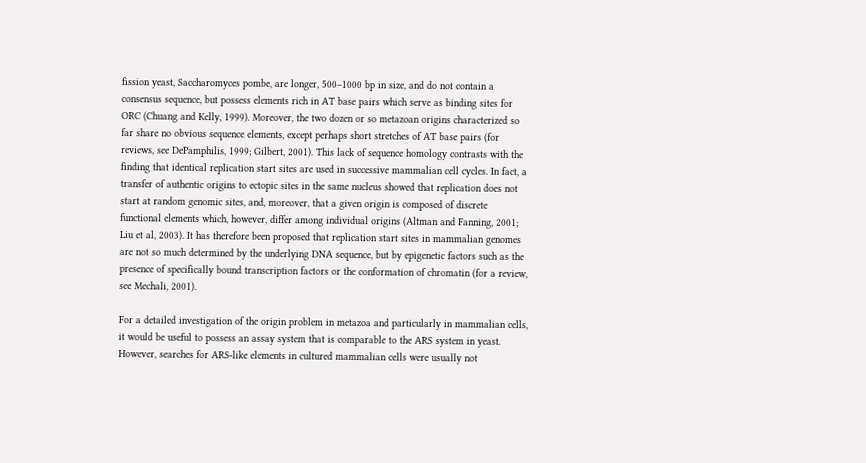fission yeast, Saccharomyces pombe, are longer, 500–1000 bp in size, and do not contain a consensus sequence, but possess elements rich in AT base pairs which serve as binding sites for ORC (Chuang and Kelly, 1999). Moreover, the two dozen or so metazoan origins characterized so far share no obvious sequence elements, except perhaps short stretches of AT base pairs (for reviews, see DePamphilis, 1999; Gilbert, 2001). This lack of sequence homology contrasts with the finding that identical replication start sites are used in successive mammalian cell cycles. In fact, a transfer of authentic origins to ectopic sites in the same nucleus showed that replication does not start at random genomic sites, and, moreover, that a given origin is composed of discrete functional elements which, however, differ among individual origins (Altman and Fanning, 2001; Liu et al, 2003). It has therefore been proposed that replication start sites in mammalian genomes are not so much determined by the underlying DNA sequence, but by epigenetic factors such as the presence of specifically bound transcription factors or the conformation of chromatin (for a review, see Mechali, 2001).

For a detailed investigation of the origin problem in metazoa and particularly in mammalian cells, it would be useful to possess an assay system that is comparable to the ARS system in yeast. However, searches for ARS-like elements in cultured mammalian cells were usually not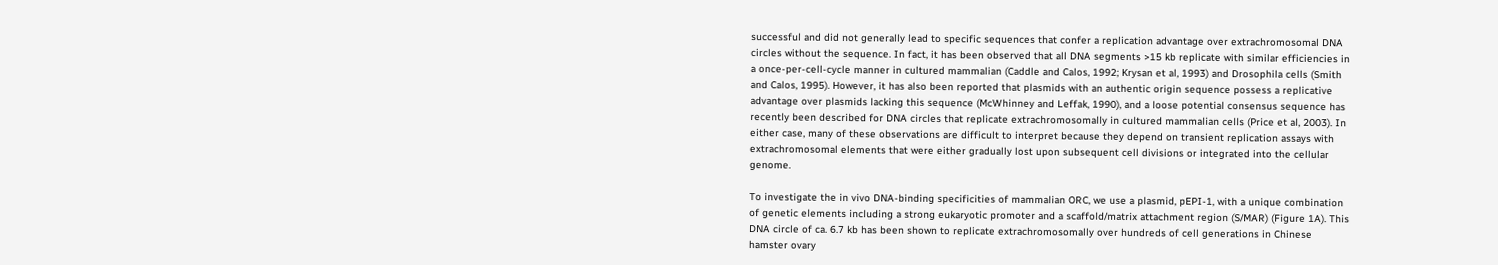successful and did not generally lead to specific sequences that confer a replication advantage over extrachromosomal DNA circles without the sequence. In fact, it has been observed that all DNA segments >15 kb replicate with similar efficiencies in a once-per-cell-cycle manner in cultured mammalian (Caddle and Calos, 1992; Krysan et al, 1993) and Drosophila cells (Smith and Calos, 1995). However, it has also been reported that plasmids with an authentic origin sequence possess a replicative advantage over plasmids lacking this sequence (McWhinney and Leffak, 1990), and a loose potential consensus sequence has recently been described for DNA circles that replicate extrachromosomally in cultured mammalian cells (Price et al, 2003). In either case, many of these observations are difficult to interpret because they depend on transient replication assays with extrachromosomal elements that were either gradually lost upon subsequent cell divisions or integrated into the cellular genome.

To investigate the in vivo DNA-binding specificities of mammalian ORC, we use a plasmid, pEPI-1, with a unique combination of genetic elements including a strong eukaryotic promoter and a scaffold/matrix attachment region (S/MAR) (Figure 1A). This DNA circle of ca. 6.7 kb has been shown to replicate extrachromosomally over hundreds of cell generations in Chinese hamster ovary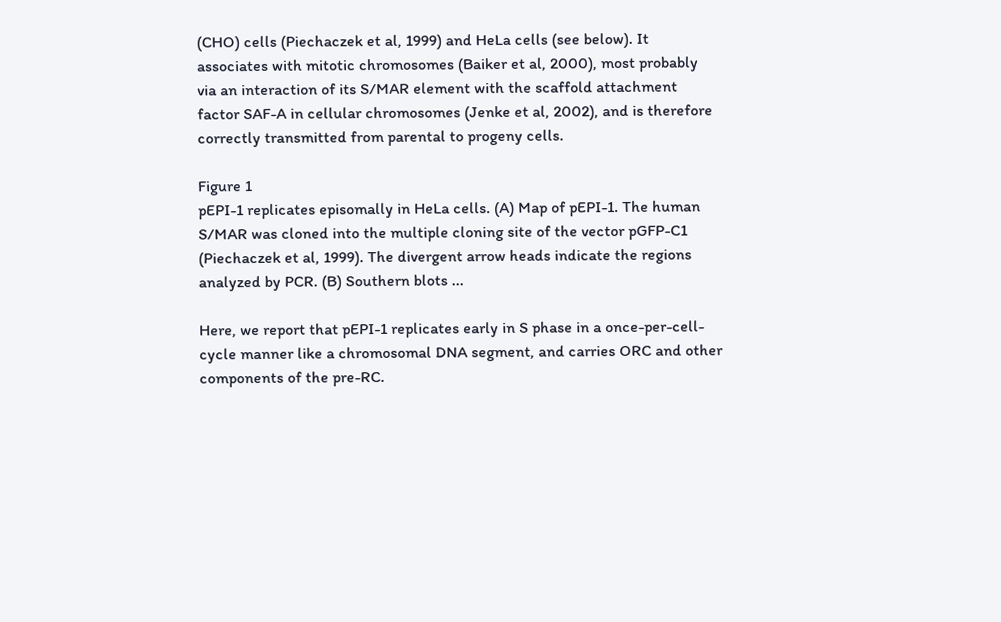(CHO) cells (Piechaczek et al, 1999) and HeLa cells (see below). It associates with mitotic chromosomes (Baiker et al, 2000), most probably via an interaction of its S/MAR element with the scaffold attachment factor SAF-A in cellular chromosomes (Jenke et al, 2002), and is therefore correctly transmitted from parental to progeny cells.

Figure 1
pEPI-1 replicates episomally in HeLa cells. (A) Map of pEPI-1. The human S/MAR was cloned into the multiple cloning site of the vector pGFP-C1 (Piechaczek et al, 1999). The divergent arrow heads indicate the regions analyzed by PCR. (B) Southern blots ...

Here, we report that pEPI-1 replicates early in S phase in a once-per-cell-cycle manner like a chromosomal DNA segment, and carries ORC and other components of the pre-RC.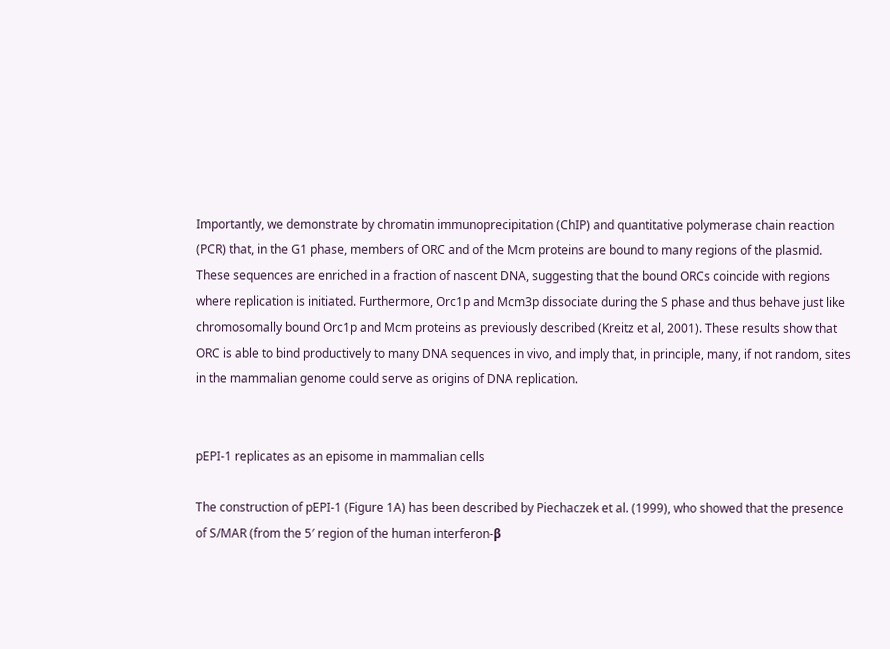Importantly, we demonstrate by chromatin immunoprecipitation (ChIP) and quantitative polymerase chain reaction (PCR) that, in the G1 phase, members of ORC and of the Mcm proteins are bound to many regions of the plasmid. These sequences are enriched in a fraction of nascent DNA, suggesting that the bound ORCs coincide with regions where replication is initiated. Furthermore, Orc1p and Mcm3p dissociate during the S phase and thus behave just like chromosomally bound Orc1p and Mcm proteins as previously described (Kreitz et al, 2001). These results show that ORC is able to bind productively to many DNA sequences in vivo, and imply that, in principle, many, if not random, sites in the mammalian genome could serve as origins of DNA replication.


pEPI-1 replicates as an episome in mammalian cells

The construction of pEPI-1 (Figure 1A) has been described by Piechaczek et al. (1999), who showed that the presence of S/MAR (from the 5′ region of the human interferon-β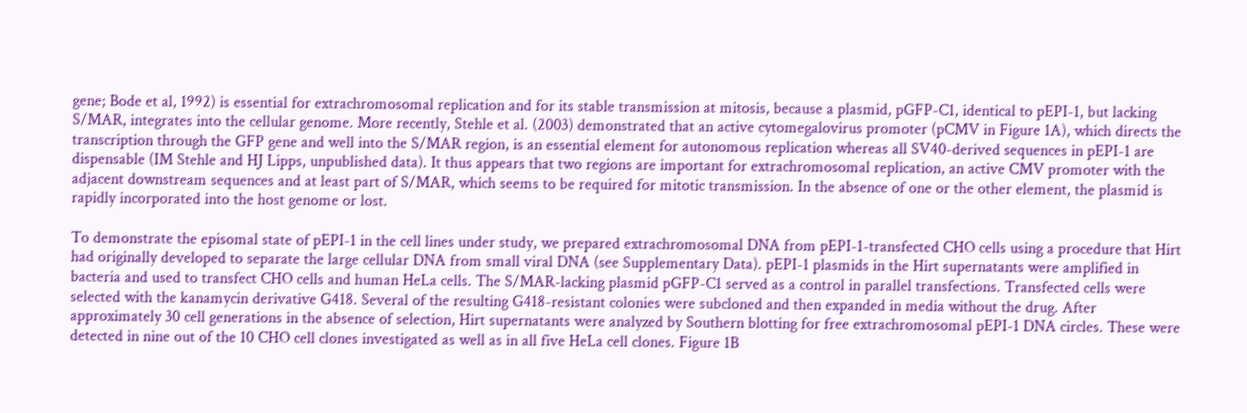gene; Bode et al, 1992) is essential for extrachromosomal replication and for its stable transmission at mitosis, because a plasmid, pGFP-C1, identical to pEPI-1, but lacking S/MAR, integrates into the cellular genome. More recently, Stehle et al. (2003) demonstrated that an active cytomegalovirus promoter (pCMV in Figure 1A), which directs the transcription through the GFP gene and well into the S/MAR region, is an essential element for autonomous replication whereas all SV40-derived sequences in pEPI-1 are dispensable (IM Stehle and HJ Lipps, unpublished data). It thus appears that two regions are important for extrachromosomal replication, an active CMV promoter with the adjacent downstream sequences and at least part of S/MAR, which seems to be required for mitotic transmission. In the absence of one or the other element, the plasmid is rapidly incorporated into the host genome or lost.

To demonstrate the episomal state of pEPI-1 in the cell lines under study, we prepared extrachromosomal DNA from pEPI-1-transfected CHO cells using a procedure that Hirt had originally developed to separate the large cellular DNA from small viral DNA (see Supplementary Data). pEPI-1 plasmids in the Hirt supernatants were amplified in bacteria and used to transfect CHO cells and human HeLa cells. The S/MAR-lacking plasmid pGFP-C1 served as a control in parallel transfections. Transfected cells were selected with the kanamycin derivative G418. Several of the resulting G418-resistant colonies were subcloned and then expanded in media without the drug. After approximately 30 cell generations in the absence of selection, Hirt supernatants were analyzed by Southern blotting for free extrachromosomal pEPI-1 DNA circles. These were detected in nine out of the 10 CHO cell clones investigated as well as in all five HeLa cell clones. Figure 1B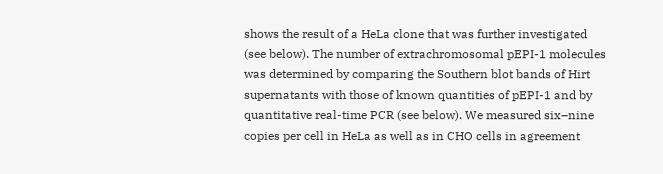shows the result of a HeLa clone that was further investigated (see below). The number of extrachromosomal pEPI-1 molecules was determined by comparing the Southern blot bands of Hirt supernatants with those of known quantities of pEPI-1 and by quantitative real-time PCR (see below). We measured six–nine copies per cell in HeLa as well as in CHO cells in agreement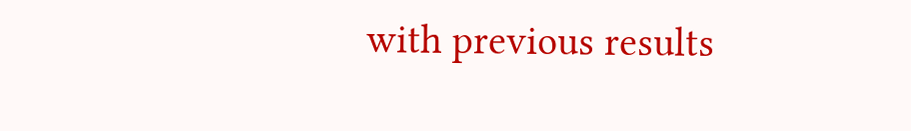with previous results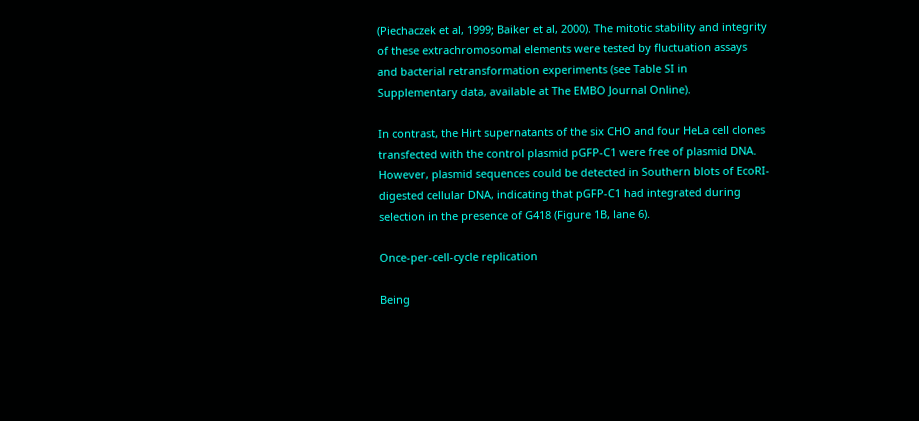(Piechaczek et al, 1999; Baiker et al, 2000). The mitotic stability and integrity of these extrachromosomal elements were tested by fluctuation assays and bacterial retransformation experiments (see Table SI in Supplementary data, available at The EMBO Journal Online).

In contrast, the Hirt supernatants of the six CHO and four HeLa cell clones transfected with the control plasmid pGFP-C1 were free of plasmid DNA. However, plasmid sequences could be detected in Southern blots of EcoRI-digested cellular DNA, indicating that pGFP-C1 had integrated during selection in the presence of G418 (Figure 1B, lane 6).

Once-per-cell-cycle replication

Being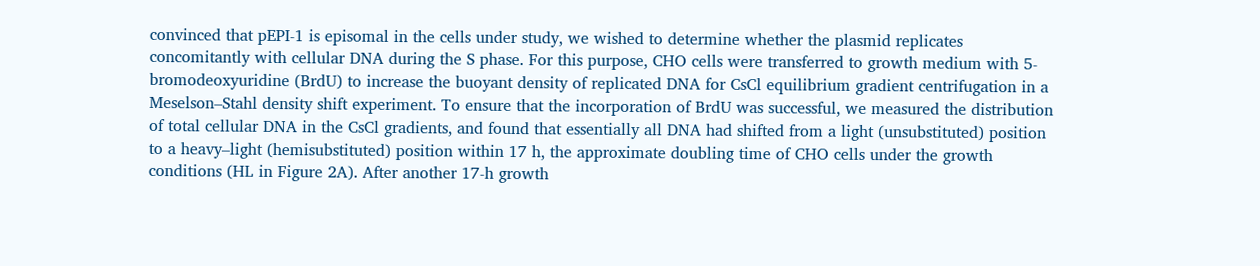convinced that pEPI-1 is episomal in the cells under study, we wished to determine whether the plasmid replicates concomitantly with cellular DNA during the S phase. For this purpose, CHO cells were transferred to growth medium with 5-bromodeoxyuridine (BrdU) to increase the buoyant density of replicated DNA for CsCl equilibrium gradient centrifugation in a Meselson–Stahl density shift experiment. To ensure that the incorporation of BrdU was successful, we measured the distribution of total cellular DNA in the CsCl gradients, and found that essentially all DNA had shifted from a light (unsubstituted) position to a heavy–light (hemisubstituted) position within 17 h, the approximate doubling time of CHO cells under the growth conditions (HL in Figure 2A). After another 17-h growth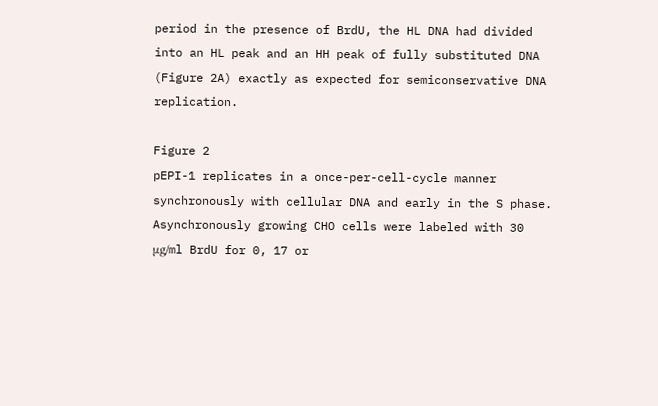period in the presence of BrdU, the HL DNA had divided into an HL peak and an HH peak of fully substituted DNA (Figure 2A) exactly as expected for semiconservative DNA replication.

Figure 2
pEPI-1 replicates in a once-per-cell-cycle manner synchronously with cellular DNA and early in the S phase. Asynchronously growing CHO cells were labeled with 30 μg/ml BrdU for 0, 17 or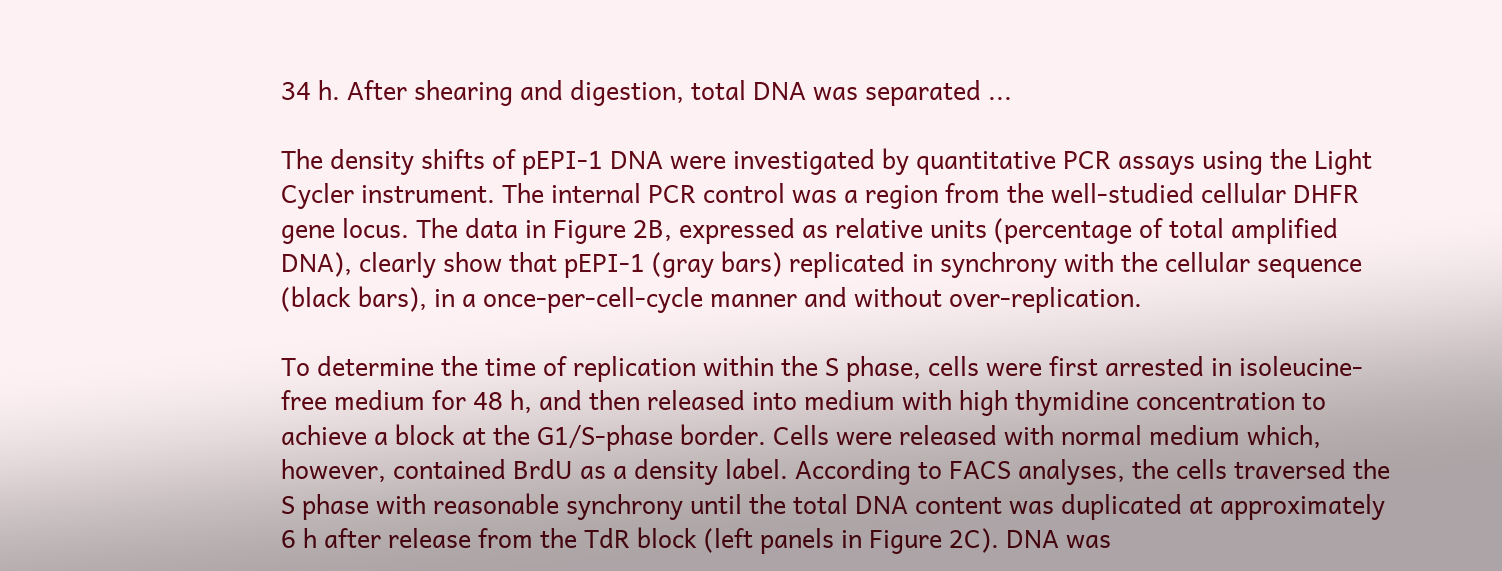34 h. After shearing and digestion, total DNA was separated ...

The density shifts of pEPI-1 DNA were investigated by quantitative PCR assays using the Light Cycler instrument. The internal PCR control was a region from the well-studied cellular DHFR gene locus. The data in Figure 2B, expressed as relative units (percentage of total amplified DNA), clearly show that pEPI-1 (gray bars) replicated in synchrony with the cellular sequence (black bars), in a once-per-cell-cycle manner and without over-replication.

To determine the time of replication within the S phase, cells were first arrested in isoleucine-free medium for 48 h, and then released into medium with high thymidine concentration to achieve a block at the G1/S-phase border. Cells were released with normal medium which, however, contained BrdU as a density label. According to FACS analyses, the cells traversed the S phase with reasonable synchrony until the total DNA content was duplicated at approximately 6 h after release from the TdR block (left panels in Figure 2C). DNA was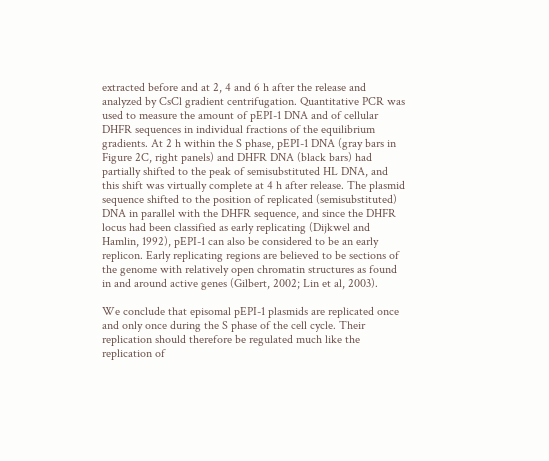extracted before and at 2, 4 and 6 h after the release and analyzed by CsCl gradient centrifugation. Quantitative PCR was used to measure the amount of pEPI-1 DNA and of cellular DHFR sequences in individual fractions of the equilibrium gradients. At 2 h within the S phase, pEPI-1 DNA (gray bars in Figure 2C, right panels) and DHFR DNA (black bars) had partially shifted to the peak of semisubstituted HL DNA, and this shift was virtually complete at 4 h after release. The plasmid sequence shifted to the position of replicated (semisubstituted) DNA in parallel with the DHFR sequence, and since the DHFR locus had been classified as early replicating (Dijkwel and Hamlin, 1992), pEPI-1 can also be considered to be an early replicon. Early replicating regions are believed to be sections of the genome with relatively open chromatin structures as found in and around active genes (Gilbert, 2002; Lin et al, 2003).

We conclude that episomal pEPI-1 plasmids are replicated once and only once during the S phase of the cell cycle. Their replication should therefore be regulated much like the replication of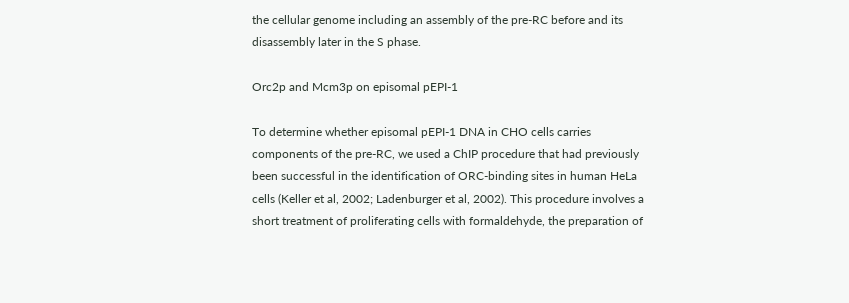the cellular genome including an assembly of the pre-RC before and its disassembly later in the S phase.

Orc2p and Mcm3p on episomal pEPI-1

To determine whether episomal pEPI-1 DNA in CHO cells carries components of the pre-RC, we used a ChIP procedure that had previously been successful in the identification of ORC-binding sites in human HeLa cells (Keller et al, 2002; Ladenburger et al, 2002). This procedure involves a short treatment of proliferating cells with formaldehyde, the preparation of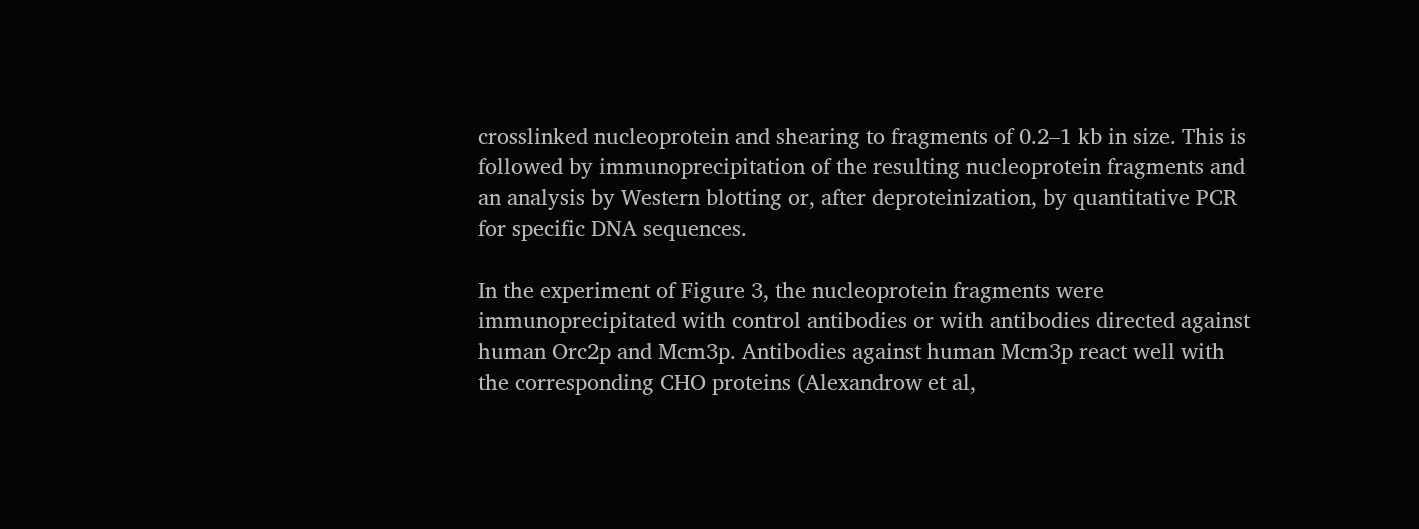crosslinked nucleoprotein and shearing to fragments of 0.2–1 kb in size. This is followed by immunoprecipitation of the resulting nucleoprotein fragments and an analysis by Western blotting or, after deproteinization, by quantitative PCR for specific DNA sequences.

In the experiment of Figure 3, the nucleoprotein fragments were immunoprecipitated with control antibodies or with antibodies directed against human Orc2p and Mcm3p. Antibodies against human Mcm3p react well with the corresponding CHO proteins (Alexandrow et al,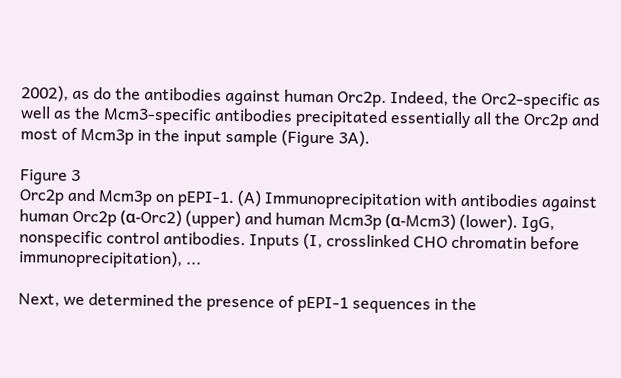2002), as do the antibodies against human Orc2p. Indeed, the Orc2-specific as well as the Mcm3-specific antibodies precipitated essentially all the Orc2p and most of Mcm3p in the input sample (Figure 3A).

Figure 3
Orc2p and Mcm3p on pEPI-1. (A) Immunoprecipitation with antibodies against human Orc2p (α-Orc2) (upper) and human Mcm3p (α-Mcm3) (lower). IgG, nonspecific control antibodies. Inputs (I, crosslinked CHO chromatin before immunoprecipitation), ...

Next, we determined the presence of pEPI-1 sequences in the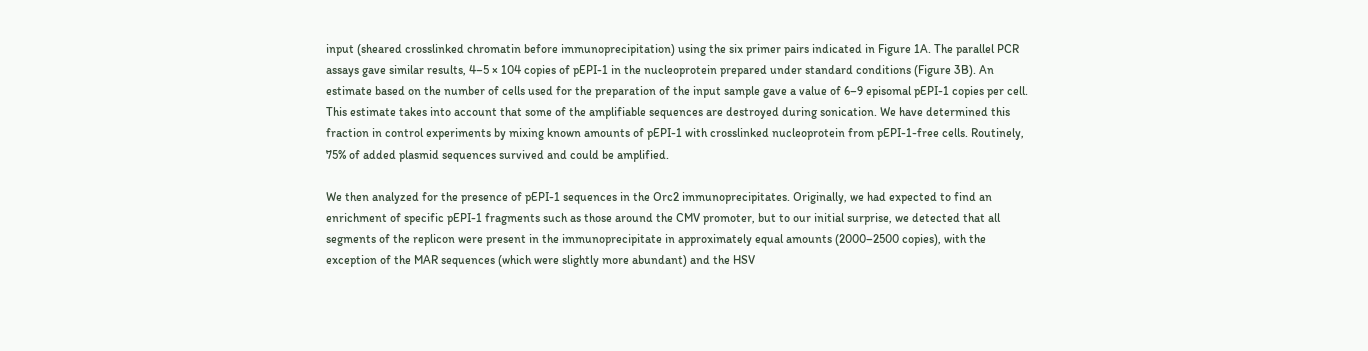input (sheared crosslinked chromatin before immunoprecipitation) using the six primer pairs indicated in Figure 1A. The parallel PCR assays gave similar results, 4–5 × 104 copies of pEPI-1 in the nucleoprotein prepared under standard conditions (Figure 3B). An estimate based on the number of cells used for the preparation of the input sample gave a value of 6–9 episomal pEPI-1 copies per cell. This estimate takes into account that some of the amplifiable sequences are destroyed during sonication. We have determined this fraction in control experiments by mixing known amounts of pEPI-1 with crosslinked nucleoprotein from pEPI-1-free cells. Routinely, 75% of added plasmid sequences survived and could be amplified.

We then analyzed for the presence of pEPI-1 sequences in the Orc2 immunoprecipitates. Originally, we had expected to find an enrichment of specific pEPI-1 fragments such as those around the CMV promoter, but to our initial surprise, we detected that all segments of the replicon were present in the immunoprecipitate in approximately equal amounts (2000–2500 copies), with the exception of the MAR sequences (which were slightly more abundant) and the HSV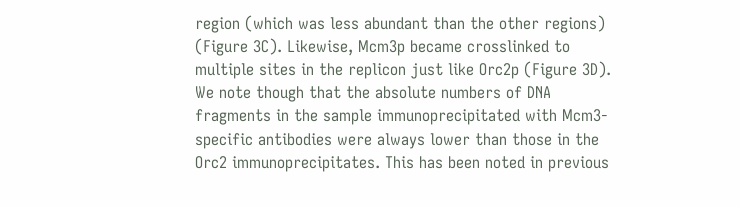region (which was less abundant than the other regions) (Figure 3C). Likewise, Mcm3p became crosslinked to multiple sites in the replicon just like Orc2p (Figure 3D). We note though that the absolute numbers of DNA fragments in the sample immunoprecipitated with Mcm3-specific antibodies were always lower than those in the Orc2 immunoprecipitates. This has been noted in previous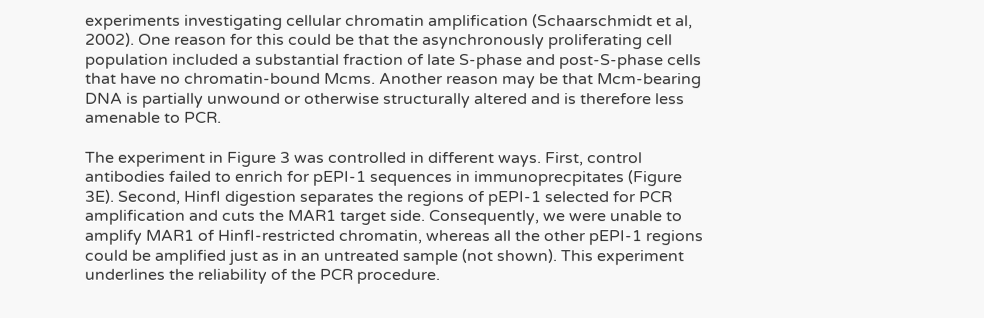experiments investigating cellular chromatin amplification (Schaarschmidt et al, 2002). One reason for this could be that the asynchronously proliferating cell population included a substantial fraction of late S-phase and post-S-phase cells that have no chromatin-bound Mcms. Another reason may be that Mcm-bearing DNA is partially unwound or otherwise structurally altered and is therefore less amenable to PCR.

The experiment in Figure 3 was controlled in different ways. First, control antibodies failed to enrich for pEPI-1 sequences in immunoprecpitates (Figure 3E). Second, HinfI digestion separates the regions of pEPI-1 selected for PCR amplification and cuts the MAR1 target side. Consequently, we were unable to amplify MAR1 of HinfI-restricted chromatin, whereas all the other pEPI-1 regions could be amplified just as in an untreated sample (not shown). This experiment underlines the reliability of the PCR procedure.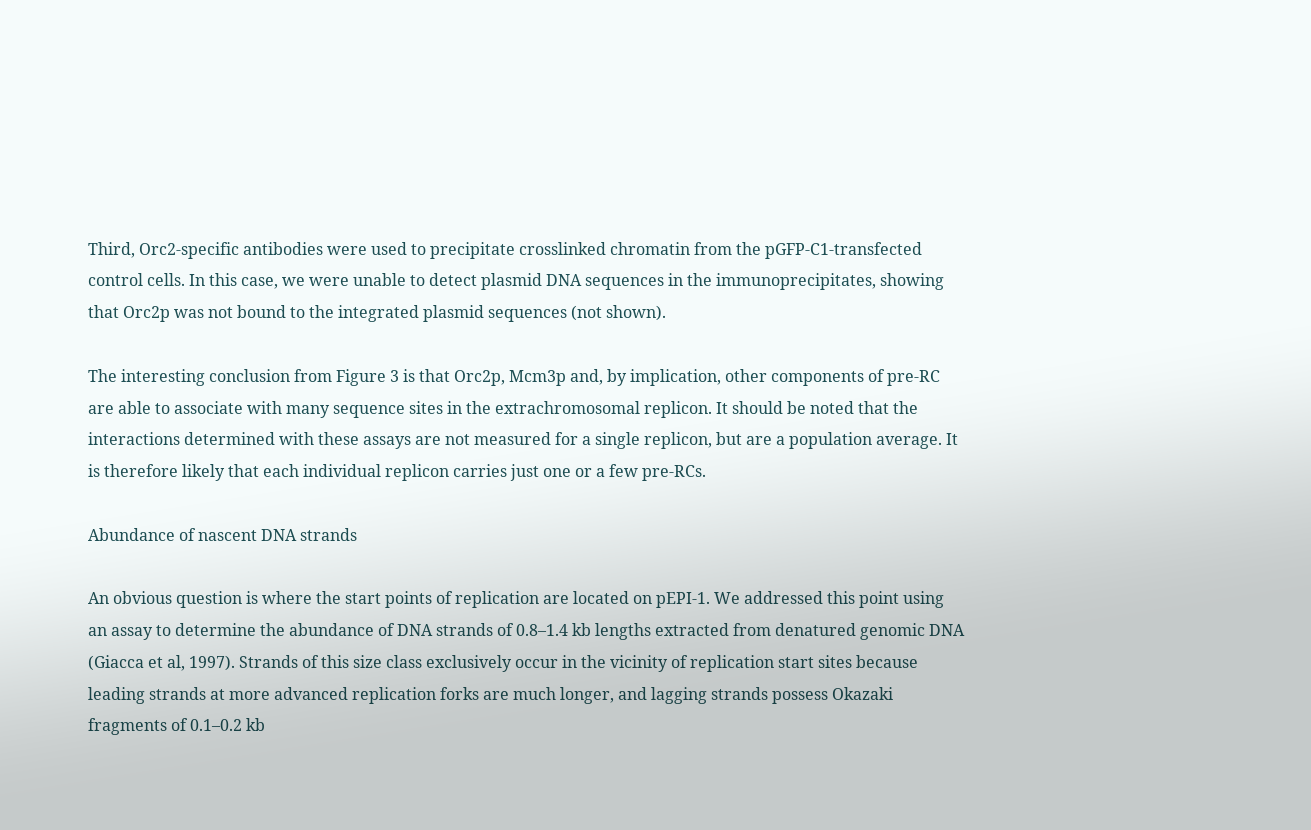Third, Orc2-specific antibodies were used to precipitate crosslinked chromatin from the pGFP-C1-transfected control cells. In this case, we were unable to detect plasmid DNA sequences in the immunoprecipitates, showing that Orc2p was not bound to the integrated plasmid sequences (not shown).

The interesting conclusion from Figure 3 is that Orc2p, Mcm3p and, by implication, other components of pre-RC are able to associate with many sequence sites in the extrachromosomal replicon. It should be noted that the interactions determined with these assays are not measured for a single replicon, but are a population average. It is therefore likely that each individual replicon carries just one or a few pre-RCs.

Abundance of nascent DNA strands

An obvious question is where the start points of replication are located on pEPI-1. We addressed this point using an assay to determine the abundance of DNA strands of 0.8–1.4 kb lengths extracted from denatured genomic DNA (Giacca et al, 1997). Strands of this size class exclusively occur in the vicinity of replication start sites because leading strands at more advanced replication forks are much longer, and lagging strands possess Okazaki fragments of 0.1–0.2 kb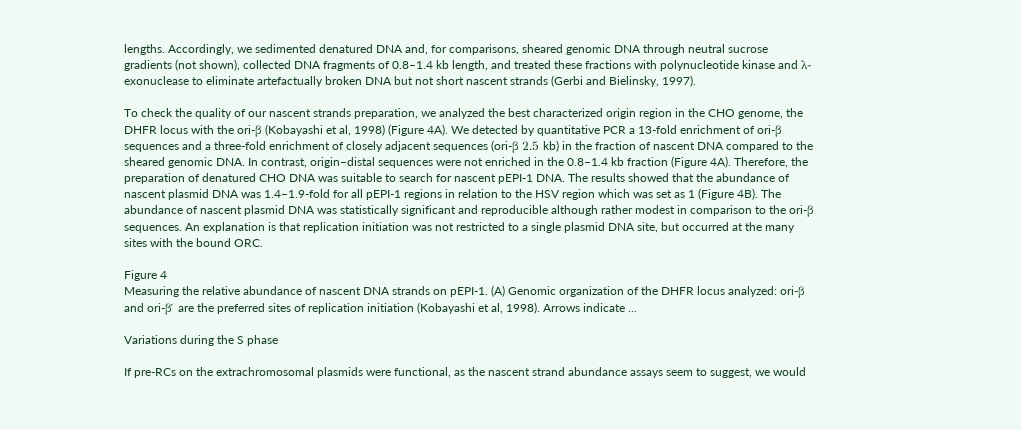lengths. Accordingly, we sedimented denatured DNA and, for comparisons, sheared genomic DNA through neutral sucrose gradients (not shown), collected DNA fragments of 0.8–1.4 kb length, and treated these fractions with polynucleotide kinase and λ-exonuclease to eliminate artefactually broken DNA but not short nascent strands (Gerbi and Bielinsky, 1997).

To check the quality of our nascent strands preparation, we analyzed the best characterized origin region in the CHO genome, the DHFR locus with the ori-β (Kobayashi et al, 1998) (Figure 4A). We detected by quantitative PCR a 13-fold enrichment of ori-β sequences and a three-fold enrichment of closely adjacent sequences (ori-β 2.5 kb) in the fraction of nascent DNA compared to the sheared genomic DNA. In contrast, origin–distal sequences were not enriched in the 0.8–1.4 kb fraction (Figure 4A). Therefore, the preparation of denatured CHO DNA was suitable to search for nascent pEPI-1 DNA. The results showed that the abundance of nascent plasmid DNA was 1.4–1.9-fold for all pEPI-1 regions in relation to the HSV region which was set as 1 (Figure 4B). The abundance of nascent plasmid DNA was statistically significant and reproducible although rather modest in comparison to the ori-β sequences. An explanation is that replication initiation was not restricted to a single plasmid DNA site, but occurred at the many sites with the bound ORC.

Figure 4
Measuring the relative abundance of nascent DNA strands on pEPI-1. (A) Genomic organization of the DHFR locus analyzed: ori-β and ori-β′ are the preferred sites of replication initiation (Kobayashi et al, 1998). Arrows indicate ...

Variations during the S phase

If pre-RCs on the extrachromosomal plasmids were functional, as the nascent strand abundance assays seem to suggest, we would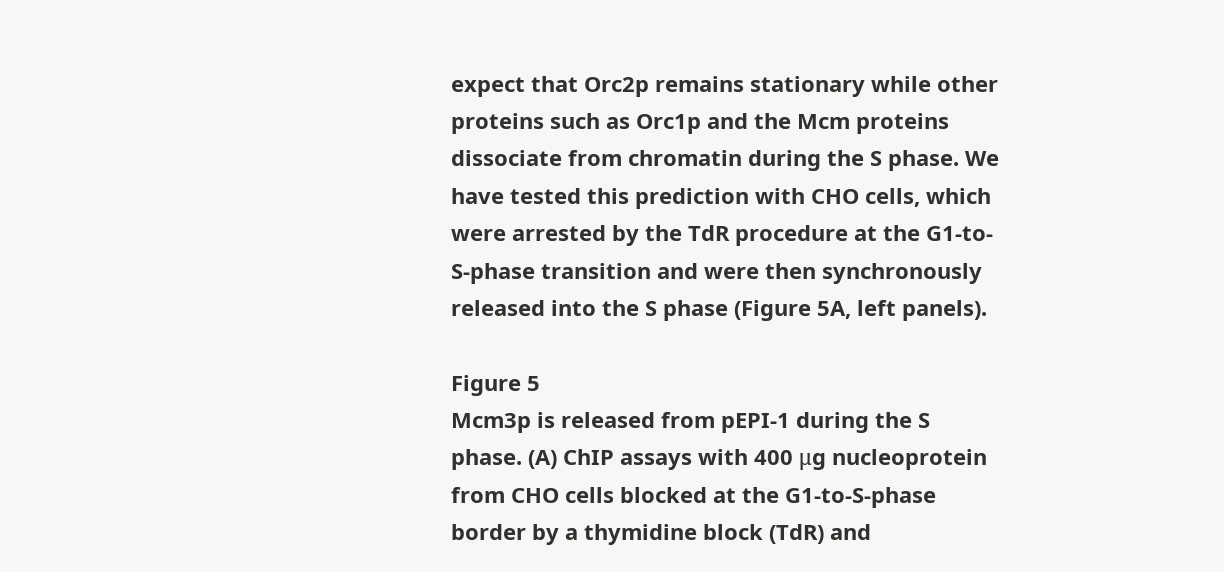expect that Orc2p remains stationary while other proteins such as Orc1p and the Mcm proteins dissociate from chromatin during the S phase. We have tested this prediction with CHO cells, which were arrested by the TdR procedure at the G1-to-S-phase transition and were then synchronously released into the S phase (Figure 5A, left panels).

Figure 5
Mcm3p is released from pEPI-1 during the S phase. (A) ChIP assays with 400 μg nucleoprotein from CHO cells blocked at the G1-to-S-phase border by a thymidine block (TdR) and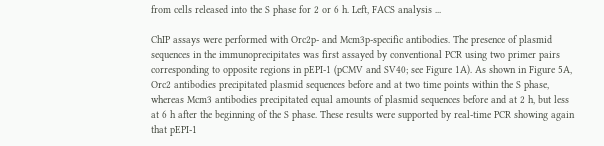from cells released into the S phase for 2 or 6 h. Left, FACS analysis ...

ChIP assays were performed with Orc2p- and Mcm3p-specific antibodies. The presence of plasmid sequences in the immunoprecipitates was first assayed by conventional PCR using two primer pairs corresponding to opposite regions in pEPI-1 (pCMV and SV40; see Figure 1A). As shown in Figure 5A, Orc2 antibodies precipitated plasmid sequences before and at two time points within the S phase, whereas Mcm3 antibodies precipitated equal amounts of plasmid sequences before and at 2 h, but less at 6 h after the beginning of the S phase. These results were supported by real-time PCR showing again that pEPI-1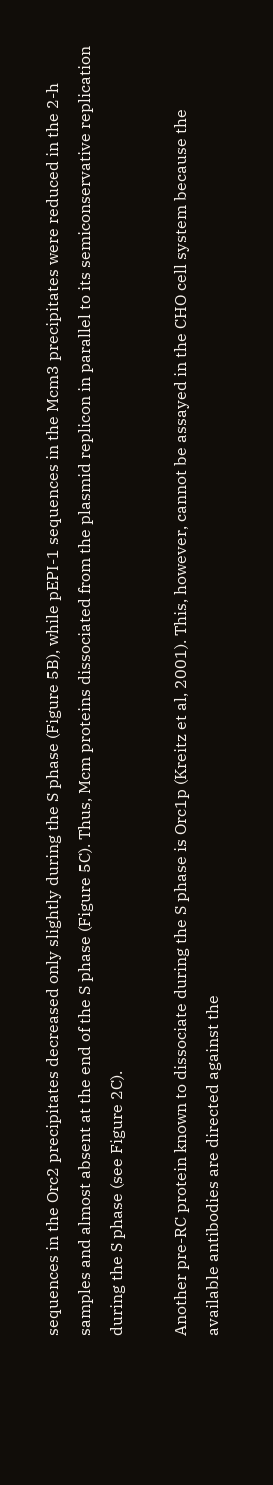sequences in the Orc2 precipitates decreased only slightly during the S phase (Figure 5B), while pEPI-1 sequences in the Mcm3 precipitates were reduced in the 2-h samples and almost absent at the end of the S phase (Figure 5C). Thus, Mcm proteins dissociated from the plasmid replicon in parallel to its semiconservative replication during the S phase (see Figure 2C).

Another pre-RC protein known to dissociate during the S phase is Orc1p (Kreitz et al, 2001). This, however, cannot be assayed in the CHO cell system because the available antibodies are directed against the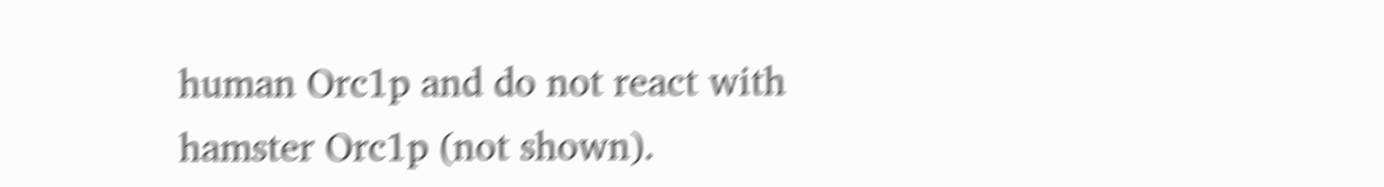human Orc1p and do not react with hamster Orc1p (not shown).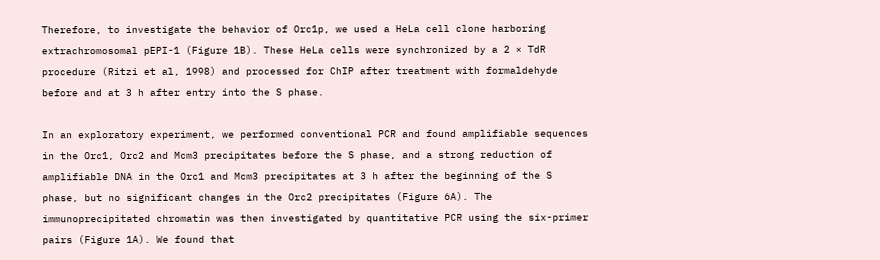Therefore, to investigate the behavior of Orc1p, we used a HeLa cell clone harboring extrachromosomal pEPI-1 (Figure 1B). These HeLa cells were synchronized by a 2 × TdR procedure (Ritzi et al, 1998) and processed for ChIP after treatment with formaldehyde before and at 3 h after entry into the S phase.

In an exploratory experiment, we performed conventional PCR and found amplifiable sequences in the Orc1, Orc2 and Mcm3 precipitates before the S phase, and a strong reduction of amplifiable DNA in the Orc1 and Mcm3 precipitates at 3 h after the beginning of the S phase, but no significant changes in the Orc2 precipitates (Figure 6A). The immunoprecipitated chromatin was then investigated by quantitative PCR using the six-primer pairs (Figure 1A). We found that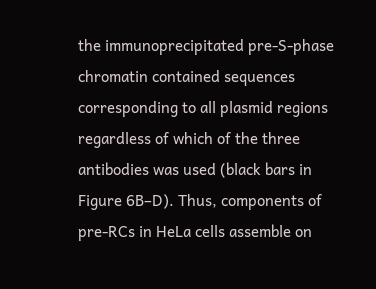the immunoprecipitated pre-S-phase chromatin contained sequences corresponding to all plasmid regions regardless of which of the three antibodies was used (black bars in Figure 6B–D). Thus, components of pre-RCs in HeLa cells assemble on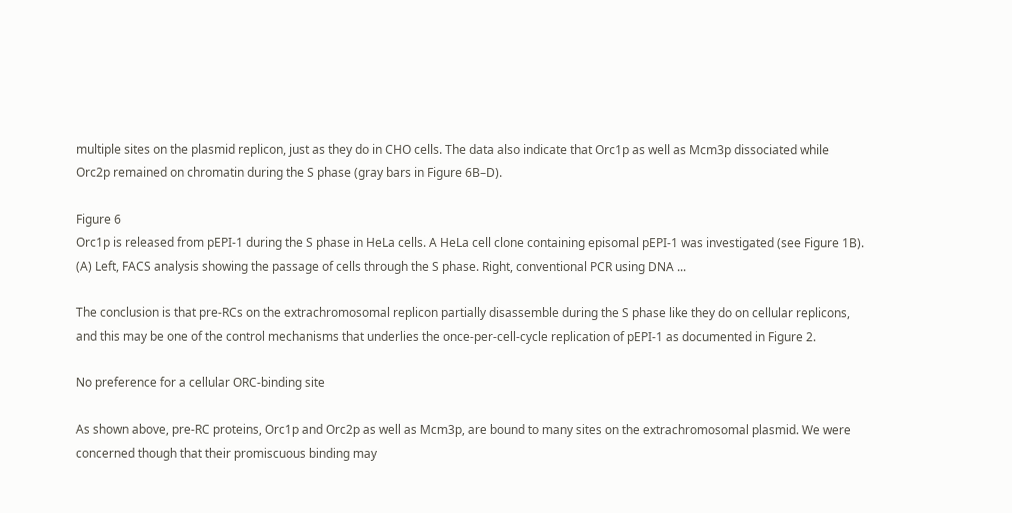multiple sites on the plasmid replicon, just as they do in CHO cells. The data also indicate that Orc1p as well as Mcm3p dissociated while Orc2p remained on chromatin during the S phase (gray bars in Figure 6B–D).

Figure 6
Orc1p is released from pEPI-1 during the S phase in HeLa cells. A HeLa cell clone containing episomal pEPI-1 was investigated (see Figure 1B). (A) Left, FACS analysis showing the passage of cells through the S phase. Right, conventional PCR using DNA ...

The conclusion is that pre-RCs on the extrachromosomal replicon partially disassemble during the S phase like they do on cellular replicons, and this may be one of the control mechanisms that underlies the once-per-cell-cycle replication of pEPI-1 as documented in Figure 2.

No preference for a cellular ORC-binding site

As shown above, pre-RC proteins, Orc1p and Orc2p as well as Mcm3p, are bound to many sites on the extrachromosomal plasmid. We were concerned though that their promiscuous binding may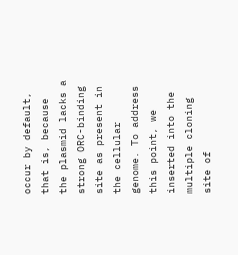occur by default, that is, because the plasmid lacks a strong ORC-binding site as present in the cellular genome. To address this point, we inserted into the multiple cloning site of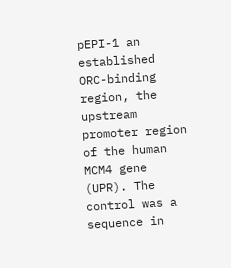pEPI-1 an established ORC-binding region, the upstream promoter region of the human MCM4 gene (UPR). The control was a sequence in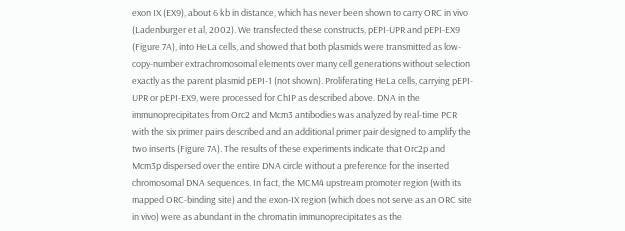exon IX (EX9), about 6 kb in distance, which has never been shown to carry ORC in vivo (Ladenburger et al, 2002). We transfected these constructs, pEPI-UPR and pEPI-EX9 (Figure 7A), into HeLa cells, and showed that both plasmids were transmitted as low-copy-number extrachromosomal elements over many cell generations without selection exactly as the parent plasmid pEPI-1 (not shown). Proliferating HeLa cells, carrying pEPI-UPR or pEPI-EX9, were processed for ChIP as described above. DNA in the immunoprecipitates from Orc2 and Mcm3 antibodies was analyzed by real-time PCR with the six primer pairs described and an additional primer pair designed to amplify the two inserts (Figure 7A). The results of these experiments indicate that Orc2p and Mcm3p dispersed over the entire DNA circle without a preference for the inserted chromosomal DNA sequences. In fact, the MCM4 upstream promoter region (with its mapped ORC-binding site) and the exon-IX region (which does not serve as an ORC site in vivo) were as abundant in the chromatin immunoprecipitates as the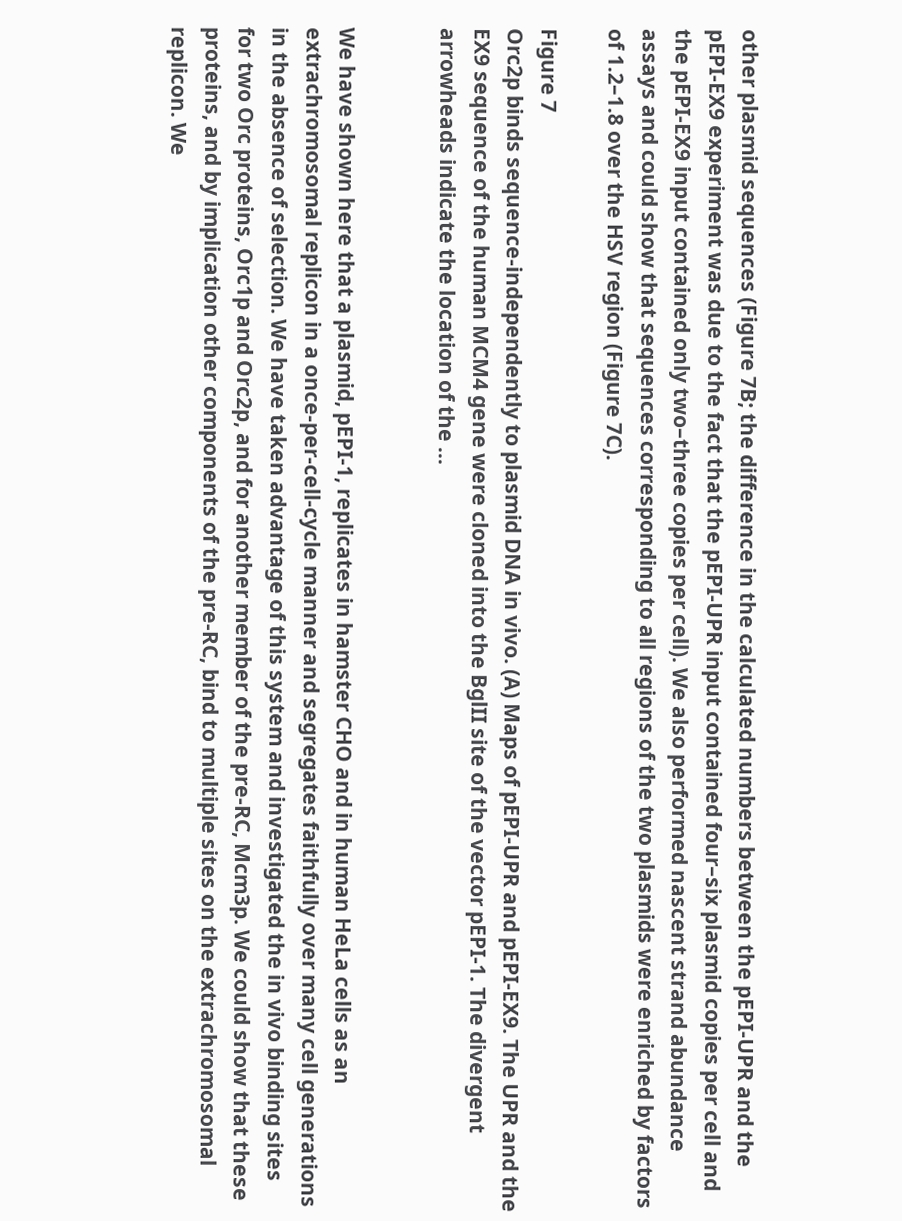other plasmid sequences (Figure 7B; the difference in the calculated numbers between the pEPI-UPR and the pEPI-EX9 experiment was due to the fact that the pEPI-UPR input contained four–six plasmid copies per cell and the pEPI-EX9 input contained only two–three copies per cell). We also performed nascent strand abundance assays and could show that sequences corresponding to all regions of the two plasmids were enriched by factors of 1.2–1.8 over the HSV region (Figure 7C).

Figure 7
Orc2p binds sequence-independently to plasmid DNA in vivo. (A) Maps of pEPI-UPR and pEPI-EX9. The UPR and the EX9 sequence of the human MCM4 gene were cloned into the BglII site of the vector pEPI-1. The divergent arrowheads indicate the location of the ...


We have shown here that a plasmid, pEPI-1, replicates in hamster CHO and in human HeLa cells as an extrachromosomal replicon in a once-per-cell-cycle manner and segregates faithfully over many cell generations in the absence of selection. We have taken advantage of this system and investigated the in vivo binding sites for two Orc proteins, Orc1p and Orc2p, and for another member of the pre-RC, Mcm3p. We could show that these proteins, and by implication other components of the pre-RC, bind to multiple sites on the extrachromosomal replicon. We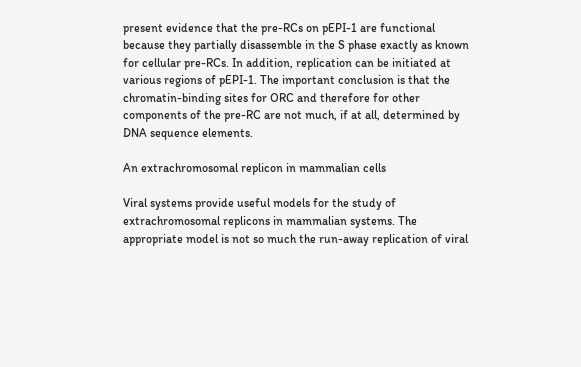present evidence that the pre-RCs on pEPI-1 are functional because they partially disassemble in the S phase exactly as known for cellular pre-RCs. In addition, replication can be initiated at various regions of pEPI-1. The important conclusion is that the chromatin-binding sites for ORC and therefore for other components of the pre-RC are not much, if at all, determined by DNA sequence elements.

An extrachromosomal replicon in mammalian cells

Viral systems provide useful models for the study of extrachromosomal replicons in mammalian systems. The appropriate model is not so much the run-away replication of viral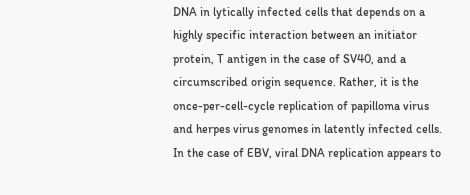DNA in lytically infected cells that depends on a highly specific interaction between an initiator protein, T antigen in the case of SV40, and a circumscribed origin sequence. Rather, it is the once-per-cell-cycle replication of papilloma virus and herpes virus genomes in latently infected cells. In the case of EBV, viral DNA replication appears to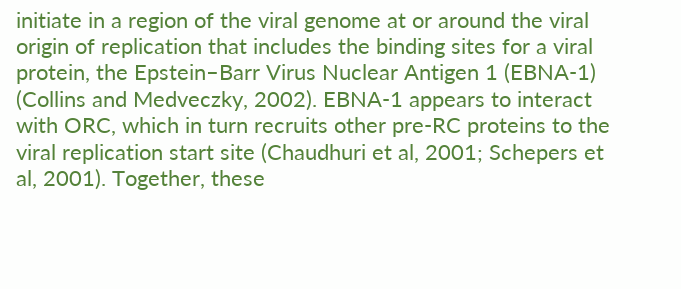initiate in a region of the viral genome at or around the viral origin of replication that includes the binding sites for a viral protein, the Epstein–Barr Virus Nuclear Antigen 1 (EBNA-1) (Collins and Medveczky, 2002). EBNA-1 appears to interact with ORC, which in turn recruits other pre-RC proteins to the viral replication start site (Chaudhuri et al, 2001; Schepers et al, 2001). Together, these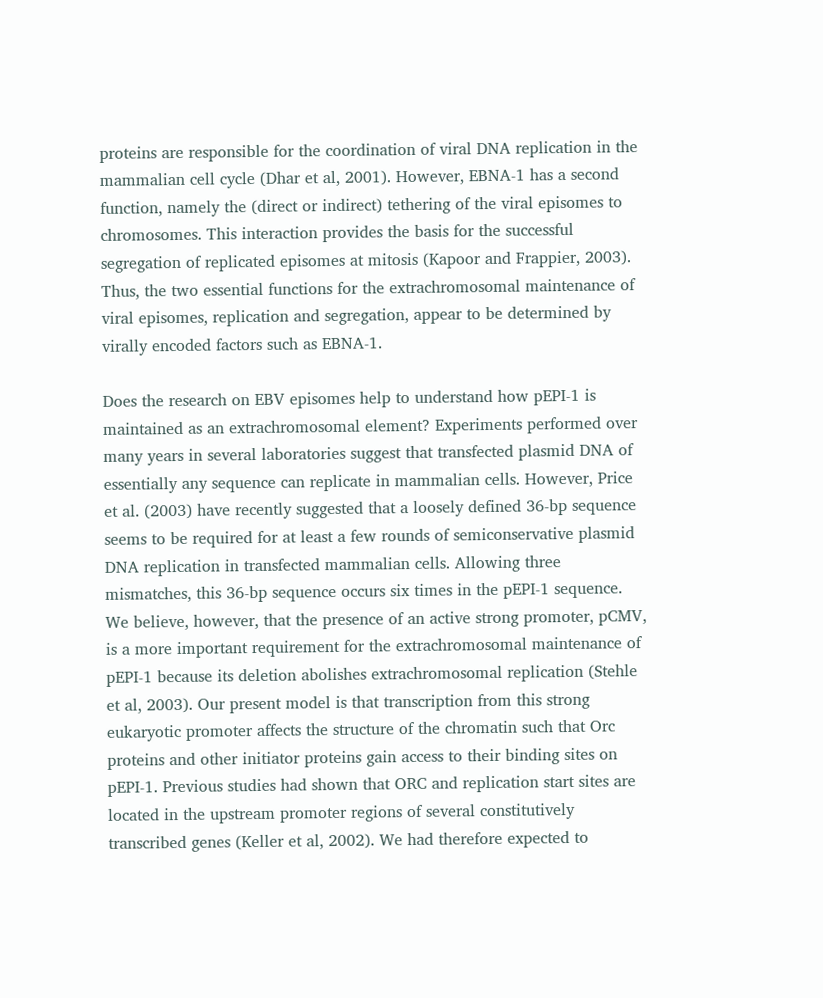proteins are responsible for the coordination of viral DNA replication in the mammalian cell cycle (Dhar et al, 2001). However, EBNA-1 has a second function, namely the (direct or indirect) tethering of the viral episomes to chromosomes. This interaction provides the basis for the successful segregation of replicated episomes at mitosis (Kapoor and Frappier, 2003). Thus, the two essential functions for the extrachromosomal maintenance of viral episomes, replication and segregation, appear to be determined by virally encoded factors such as EBNA-1.

Does the research on EBV episomes help to understand how pEPI-1 is maintained as an extrachromosomal element? Experiments performed over many years in several laboratories suggest that transfected plasmid DNA of essentially any sequence can replicate in mammalian cells. However, Price et al. (2003) have recently suggested that a loosely defined 36-bp sequence seems to be required for at least a few rounds of semiconservative plasmid DNA replication in transfected mammalian cells. Allowing three mismatches, this 36-bp sequence occurs six times in the pEPI-1 sequence. We believe, however, that the presence of an active strong promoter, pCMV, is a more important requirement for the extrachromosomal maintenance of pEPI-1 because its deletion abolishes extrachromosomal replication (Stehle et al, 2003). Our present model is that transcription from this strong eukaryotic promoter affects the structure of the chromatin such that Orc proteins and other initiator proteins gain access to their binding sites on pEPI-1. Previous studies had shown that ORC and replication start sites are located in the upstream promoter regions of several constitutively transcribed genes (Keller et al, 2002). We had therefore expected to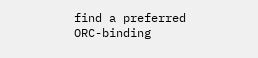find a preferred ORC-binding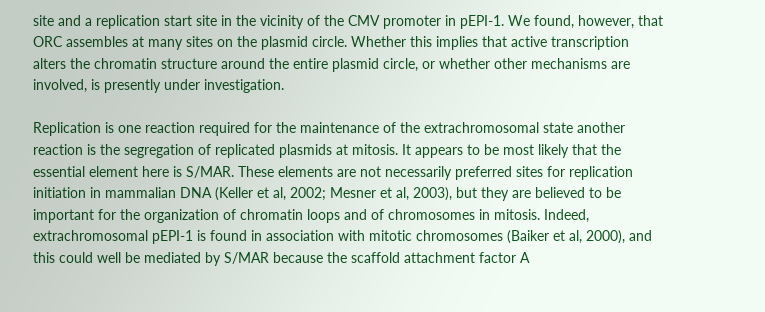site and a replication start site in the vicinity of the CMV promoter in pEPI-1. We found, however, that ORC assembles at many sites on the plasmid circle. Whether this implies that active transcription alters the chromatin structure around the entire plasmid circle, or whether other mechanisms are involved, is presently under investigation.

Replication is one reaction required for the maintenance of the extrachromosomal state another reaction is the segregation of replicated plasmids at mitosis. It appears to be most likely that the essential element here is S/MAR. These elements are not necessarily preferred sites for replication initiation in mammalian DNA (Keller et al, 2002; Mesner et al, 2003), but they are believed to be important for the organization of chromatin loops and of chromosomes in mitosis. Indeed, extrachromosomal pEPI-1 is found in association with mitotic chromosomes (Baiker et al, 2000), and this could well be mediated by S/MAR because the scaffold attachment factor A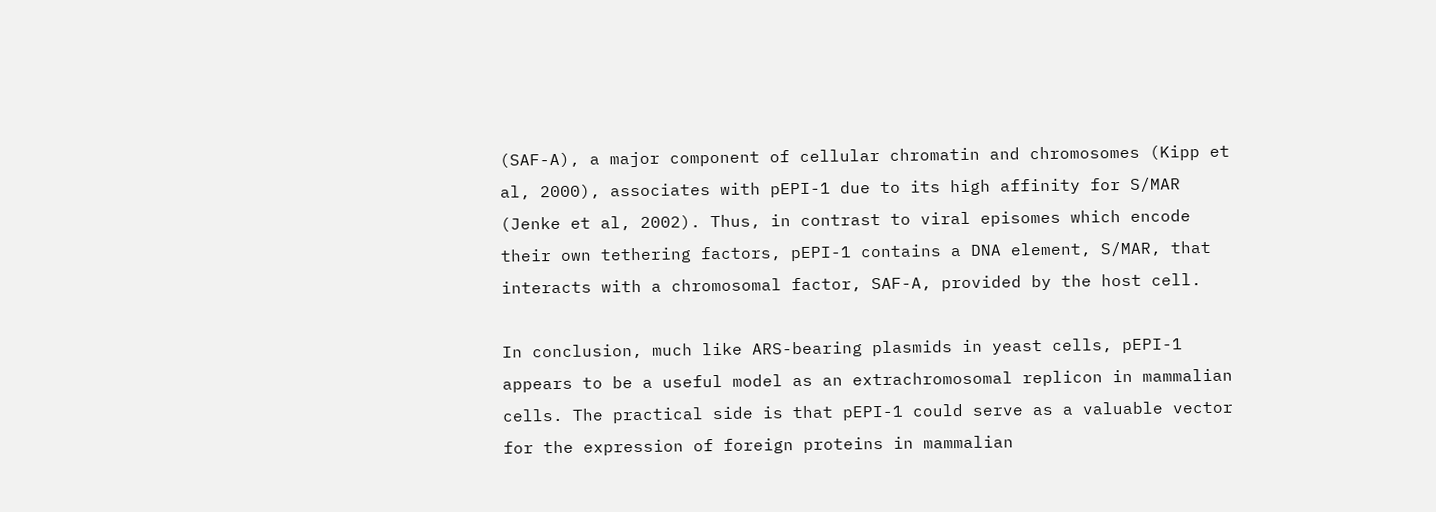(SAF-A), a major component of cellular chromatin and chromosomes (Kipp et al, 2000), associates with pEPI-1 due to its high affinity for S/MAR (Jenke et al, 2002). Thus, in contrast to viral episomes which encode their own tethering factors, pEPI-1 contains a DNA element, S/MAR, that interacts with a chromosomal factor, SAF-A, provided by the host cell.

In conclusion, much like ARS-bearing plasmids in yeast cells, pEPI-1 appears to be a useful model as an extrachromosomal replicon in mammalian cells. The practical side is that pEPI-1 could serve as a valuable vector for the expression of foreign proteins in mammalian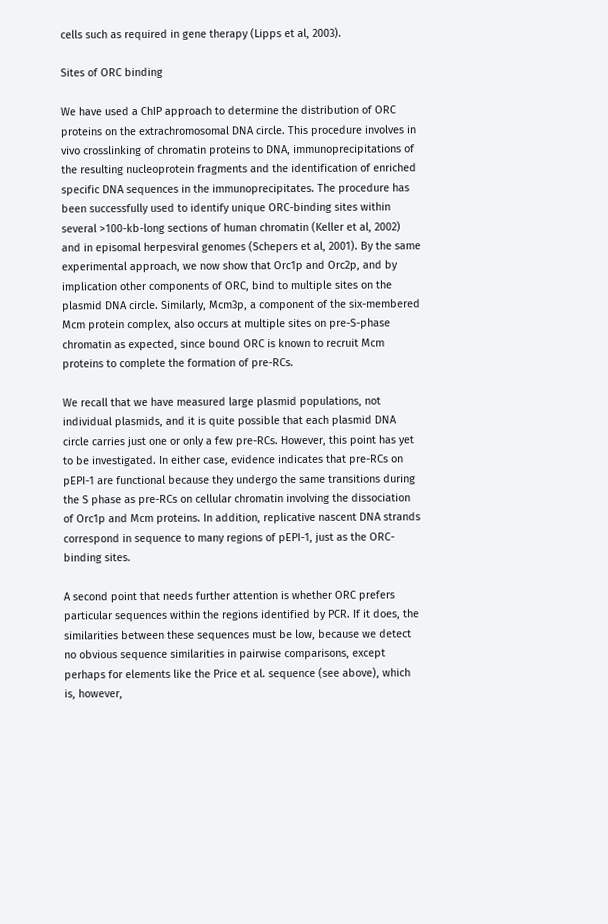cells such as required in gene therapy (Lipps et al, 2003).

Sites of ORC binding

We have used a ChIP approach to determine the distribution of ORC proteins on the extrachromosomal DNA circle. This procedure involves in vivo crosslinking of chromatin proteins to DNA, immunoprecipitations of the resulting nucleoprotein fragments and the identification of enriched specific DNA sequences in the immunoprecipitates. The procedure has been successfully used to identify unique ORC-binding sites within several >100-kb-long sections of human chromatin (Keller et al, 2002) and in episomal herpesviral genomes (Schepers et al, 2001). By the same experimental approach, we now show that Orc1p and Orc2p, and by implication other components of ORC, bind to multiple sites on the plasmid DNA circle. Similarly, Mcm3p, a component of the six-membered Mcm protein complex, also occurs at multiple sites on pre-S-phase chromatin as expected, since bound ORC is known to recruit Mcm proteins to complete the formation of pre-RCs.

We recall that we have measured large plasmid populations, not individual plasmids, and it is quite possible that each plasmid DNA circle carries just one or only a few pre-RCs. However, this point has yet to be investigated. In either case, evidence indicates that pre-RCs on pEPI-1 are functional because they undergo the same transitions during the S phase as pre-RCs on cellular chromatin involving the dissociation of Orc1p and Mcm proteins. In addition, replicative nascent DNA strands correspond in sequence to many regions of pEPI-1, just as the ORC-binding sites.

A second point that needs further attention is whether ORC prefers particular sequences within the regions identified by PCR. If it does, the similarities between these sequences must be low, because we detect no obvious sequence similarities in pairwise comparisons, except perhaps for elements like the Price et al. sequence (see above), which is, however,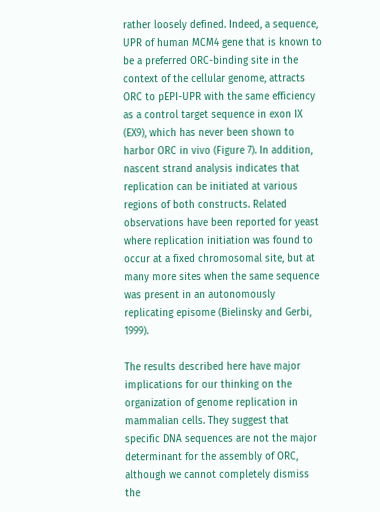rather loosely defined. Indeed, a sequence, UPR of human MCM4 gene that is known to be a preferred ORC-binding site in the context of the cellular genome, attracts ORC to pEPI-UPR with the same efficiency as a control target sequence in exon IX (EX9), which has never been shown to harbor ORC in vivo (Figure 7). In addition, nascent strand analysis indicates that replication can be initiated at various regions of both constructs. Related observations have been reported for yeast where replication initiation was found to occur at a fixed chromosomal site, but at many more sites when the same sequence was present in an autonomously replicating episome (Bielinsky and Gerbi, 1999).

The results described here have major implications for our thinking on the organization of genome replication in mammalian cells. They suggest that specific DNA sequences are not the major determinant for the assembly of ORC, although we cannot completely dismiss the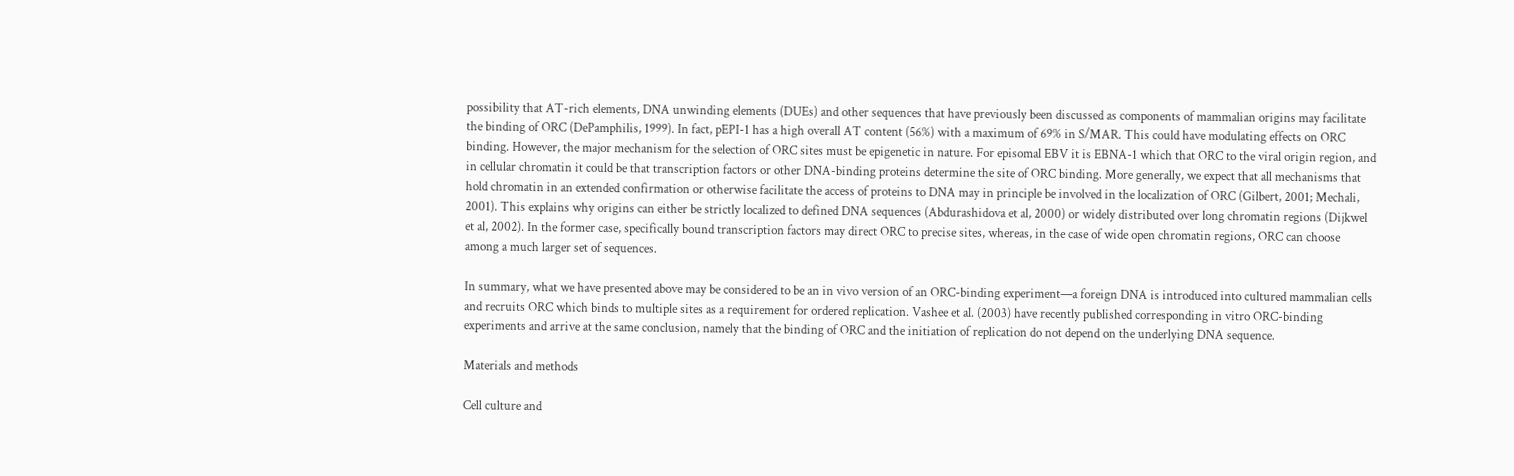possibility that AT-rich elements, DNA unwinding elements (DUEs) and other sequences that have previously been discussed as components of mammalian origins may facilitate the binding of ORC (DePamphilis, 1999). In fact, pEPI-1 has a high overall AT content (56%) with a maximum of 69% in S/MAR. This could have modulating effects on ORC binding. However, the major mechanism for the selection of ORC sites must be epigenetic in nature. For episomal EBV it is EBNA-1 which that ORC to the viral origin region, and in cellular chromatin it could be that transcription factors or other DNA-binding proteins determine the site of ORC binding. More generally, we expect that all mechanisms that hold chromatin in an extended confirmation or otherwise facilitate the access of proteins to DNA may in principle be involved in the localization of ORC (Gilbert, 2001; Mechali, 2001). This explains why origins can either be strictly localized to defined DNA sequences (Abdurashidova et al, 2000) or widely distributed over long chromatin regions (Dijkwel et al, 2002). In the former case, specifically bound transcription factors may direct ORC to precise sites, whereas, in the case of wide open chromatin regions, ORC can choose among a much larger set of sequences.

In summary, what we have presented above may be considered to be an in vivo version of an ORC-binding experiment—a foreign DNA is introduced into cultured mammalian cells and recruits ORC which binds to multiple sites as a requirement for ordered replication. Vashee et al. (2003) have recently published corresponding in vitro ORC-binding experiments and arrive at the same conclusion, namely that the binding of ORC and the initiation of replication do not depend on the underlying DNA sequence.

Materials and methods

Cell culture and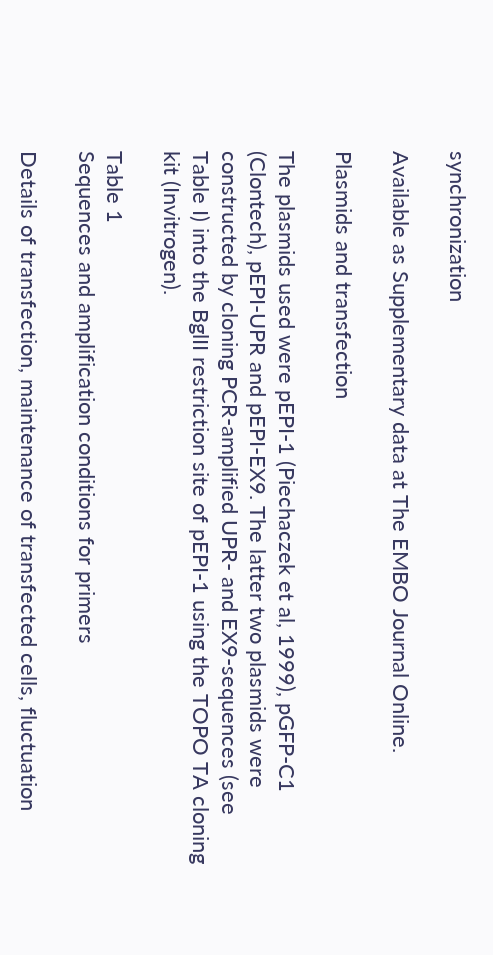synchronization

Available as Supplementary data at The EMBO Journal Online.

Plasmids and transfection

The plasmids used were pEPI-1 (Piechaczek et al, 1999), pGFP-C1 (Clontech), pEPI-UPR and pEPI-EX9. The latter two plasmids were constructed by cloning PCR-amplified UPR- and EX9-sequences (see Table I) into the BglII restriction site of pEPI-1 using the TOPO TA cloning kit (Invitrogen).

Table 1
Sequences and amplification conditions for primers

Details of transfection, maintenance of transfected cells, fluctuation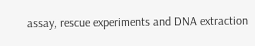assay, rescue experiments and DNA extraction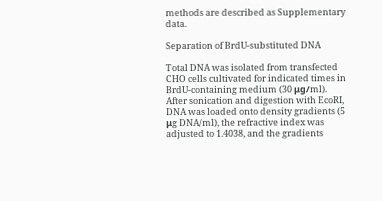methods are described as Supplementary data.

Separation of BrdU-substituted DNA

Total DNA was isolated from transfected CHO cells cultivated for indicated times in BrdU-containing medium (30 μg/ml). After sonication and digestion with EcoRI, DNA was loaded onto density gradients (5 μg DNA/ml), the refractive index was adjusted to 1.4038, and the gradients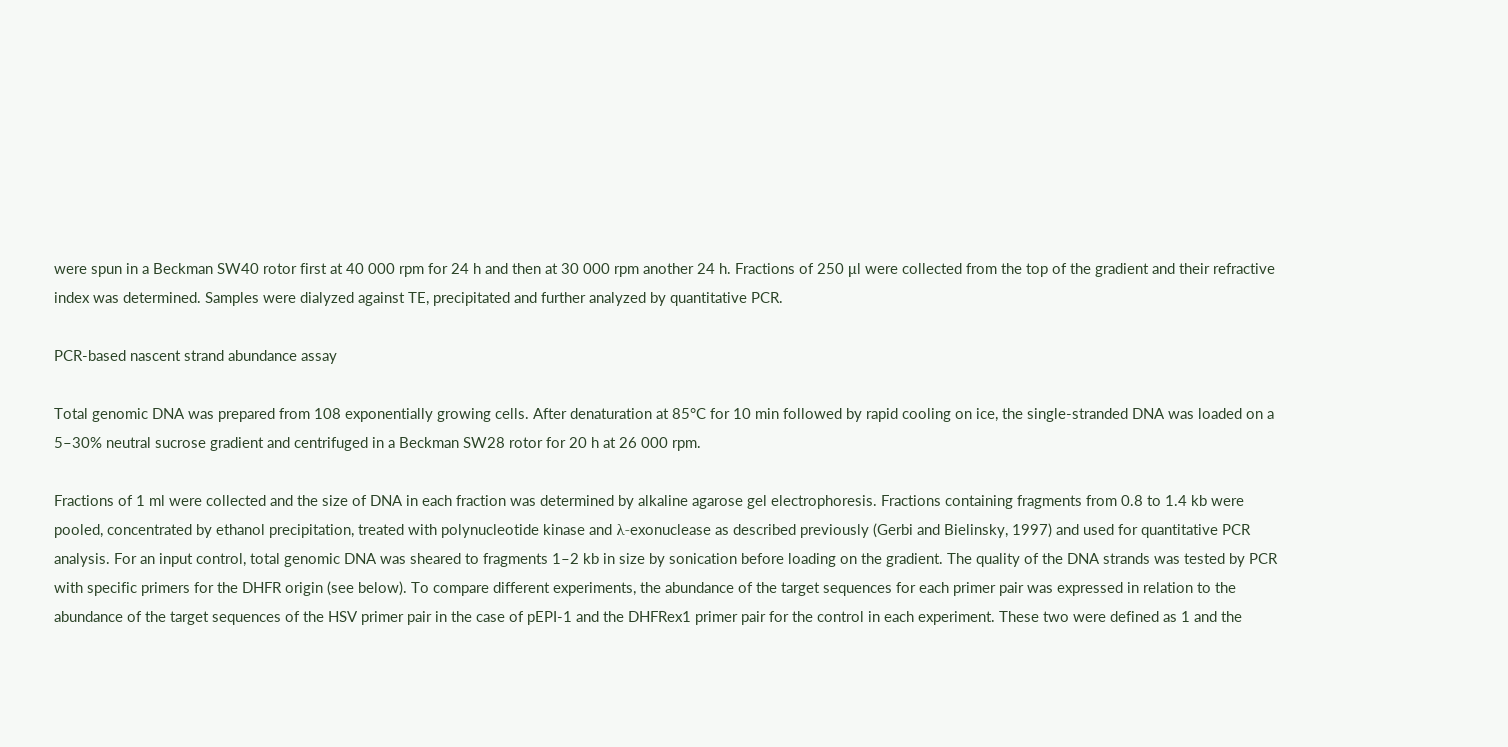were spun in a Beckman SW40 rotor first at 40 000 rpm for 24 h and then at 30 000 rpm another 24 h. Fractions of 250 μl were collected from the top of the gradient and their refractive index was determined. Samples were dialyzed against TE, precipitated and further analyzed by quantitative PCR.

PCR-based nascent strand abundance assay

Total genomic DNA was prepared from 108 exponentially growing cells. After denaturation at 85°C for 10 min followed by rapid cooling on ice, the single-stranded DNA was loaded on a 5–30% neutral sucrose gradient and centrifuged in a Beckman SW28 rotor for 20 h at 26 000 rpm.

Fractions of 1 ml were collected and the size of DNA in each fraction was determined by alkaline agarose gel electrophoresis. Fractions containing fragments from 0.8 to 1.4 kb were pooled, concentrated by ethanol precipitation, treated with polynucleotide kinase and λ-exonuclease as described previously (Gerbi and Bielinsky, 1997) and used for quantitative PCR analysis. For an input control, total genomic DNA was sheared to fragments 1–2 kb in size by sonication before loading on the gradient. The quality of the DNA strands was tested by PCR with specific primers for the DHFR origin (see below). To compare different experiments, the abundance of the target sequences for each primer pair was expressed in relation to the abundance of the target sequences of the HSV primer pair in the case of pEPI-1 and the DHFRex1 primer pair for the control in each experiment. These two were defined as 1 and the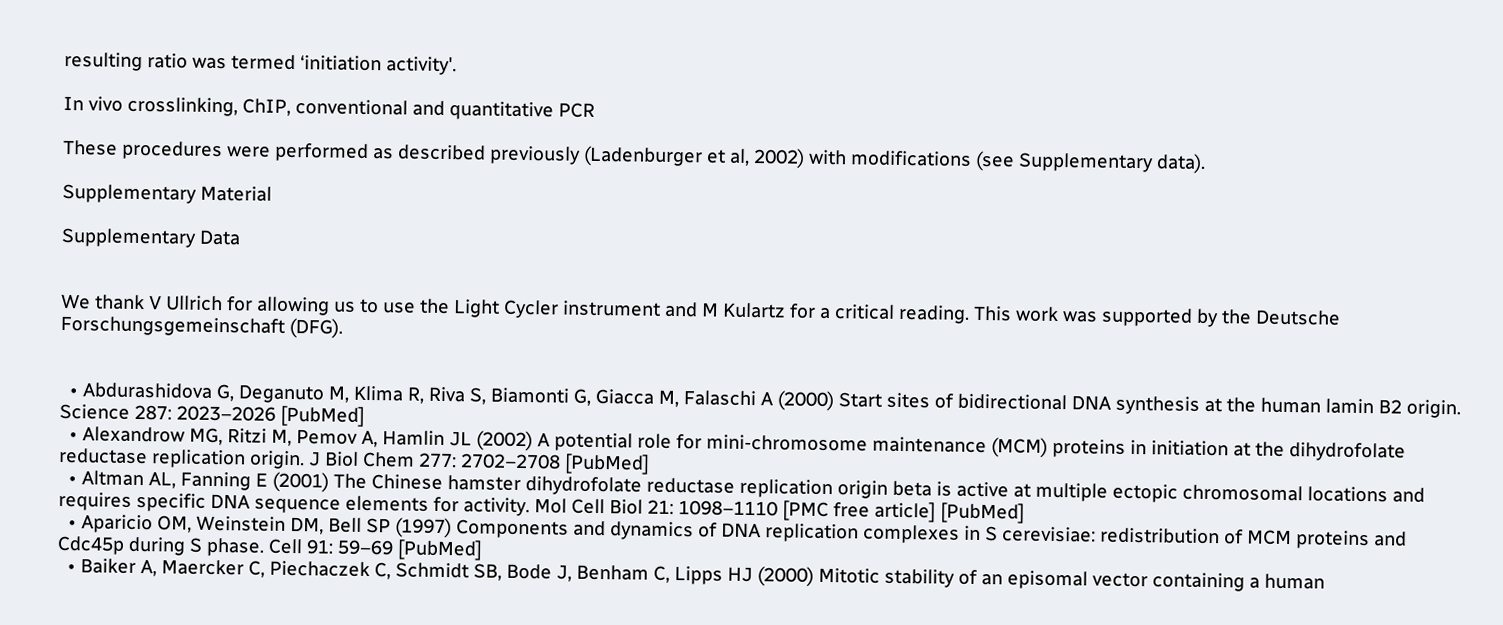resulting ratio was termed ‘initiation activity'.

In vivo crosslinking, ChIP, conventional and quantitative PCR

These procedures were performed as described previously (Ladenburger et al, 2002) with modifications (see Supplementary data).

Supplementary Material

Supplementary Data


We thank V Ullrich for allowing us to use the Light Cycler instrument and M Kulartz for a critical reading. This work was supported by the Deutsche Forschungsgemeinschaft (DFG).


  • Abdurashidova G, Deganuto M, Klima R, Riva S, Biamonti G, Giacca M, Falaschi A (2000) Start sites of bidirectional DNA synthesis at the human lamin B2 origin. Science 287: 2023–2026 [PubMed]
  • Alexandrow MG, Ritzi M, Pemov A, Hamlin JL (2002) A potential role for mini-chromosome maintenance (MCM) proteins in initiation at the dihydrofolate reductase replication origin. J Biol Chem 277: 2702–2708 [PubMed]
  • Altman AL, Fanning E (2001) The Chinese hamster dihydrofolate reductase replication origin beta is active at multiple ectopic chromosomal locations and requires specific DNA sequence elements for activity. Mol Cell Biol 21: 1098–1110 [PMC free article] [PubMed]
  • Aparicio OM, Weinstein DM, Bell SP (1997) Components and dynamics of DNA replication complexes in S cerevisiae: redistribution of MCM proteins and Cdc45p during S phase. Cell 91: 59–69 [PubMed]
  • Baiker A, Maercker C, Piechaczek C, Schmidt SB, Bode J, Benham C, Lipps HJ (2000) Mitotic stability of an episomal vector containing a human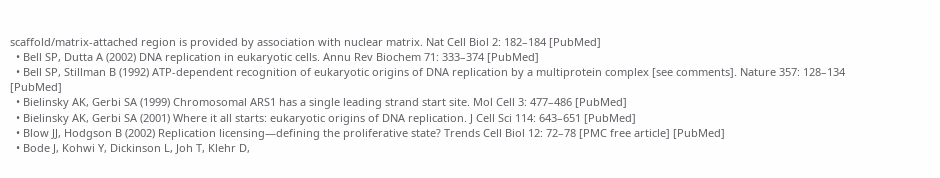scaffold/matrix-attached region is provided by association with nuclear matrix. Nat Cell Biol 2: 182–184 [PubMed]
  • Bell SP, Dutta A (2002) DNA replication in eukaryotic cells. Annu Rev Biochem 71: 333–374 [PubMed]
  • Bell SP, Stillman B (1992) ATP-dependent recognition of eukaryotic origins of DNA replication by a multiprotein complex [see comments]. Nature 357: 128–134 [PubMed]
  • Bielinsky AK, Gerbi SA (1999) Chromosomal ARS1 has a single leading strand start site. Mol Cell 3: 477–486 [PubMed]
  • Bielinsky AK, Gerbi SA (2001) Where it all starts: eukaryotic origins of DNA replication. J Cell Sci 114: 643–651 [PubMed]
  • Blow JJ, Hodgson B (2002) Replication licensing—defining the proliferative state? Trends Cell Biol 12: 72–78 [PMC free article] [PubMed]
  • Bode J, Kohwi Y, Dickinson L, Joh T, Klehr D,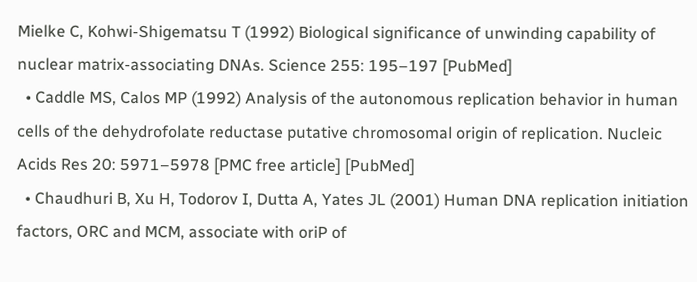Mielke C, Kohwi-Shigematsu T (1992) Biological significance of unwinding capability of nuclear matrix-associating DNAs. Science 255: 195–197 [PubMed]
  • Caddle MS, Calos MP (1992) Analysis of the autonomous replication behavior in human cells of the dehydrofolate reductase putative chromosomal origin of replication. Nucleic Acids Res 20: 5971–5978 [PMC free article] [PubMed]
  • Chaudhuri B, Xu H, Todorov I, Dutta A, Yates JL (2001) Human DNA replication initiation factors, ORC and MCM, associate with oriP of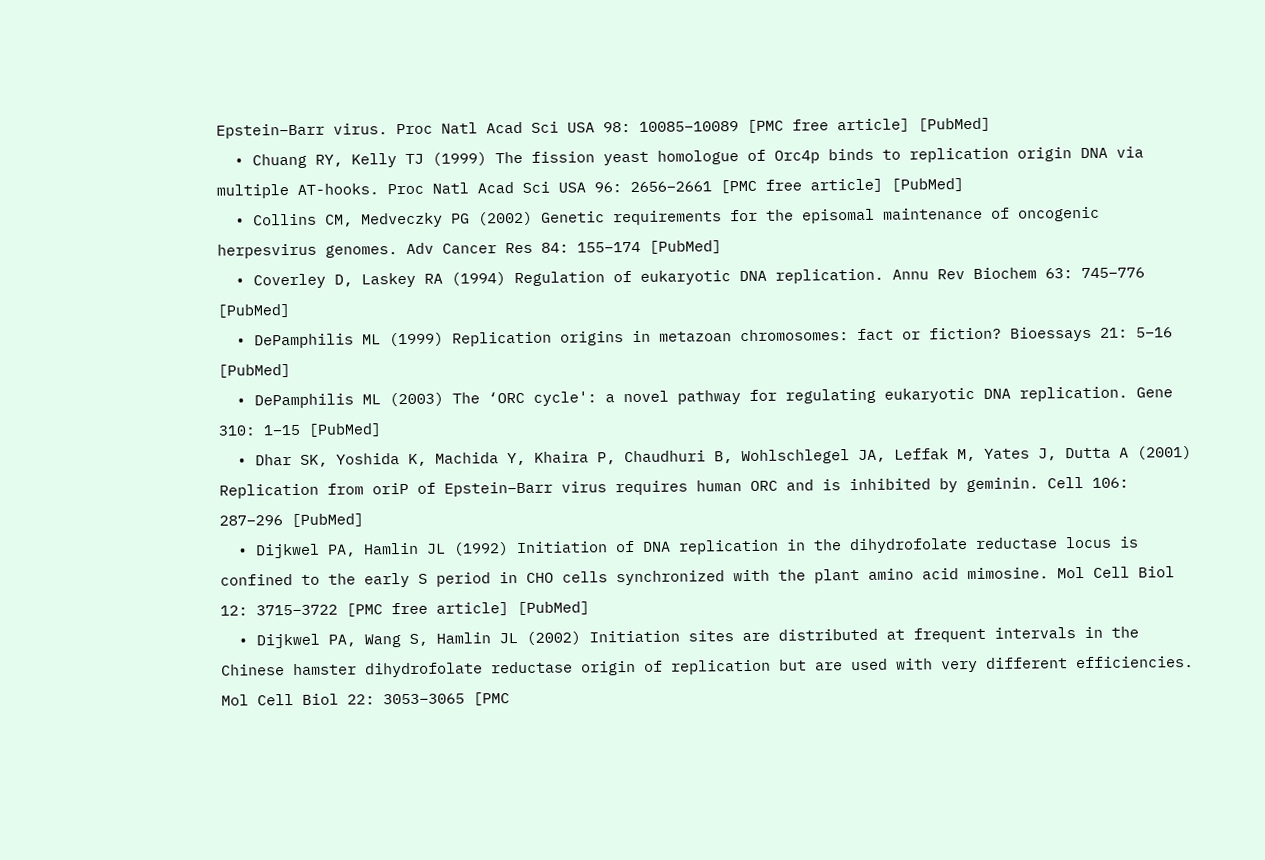Epstein–Barr virus. Proc Natl Acad Sci USA 98: 10085–10089 [PMC free article] [PubMed]
  • Chuang RY, Kelly TJ (1999) The fission yeast homologue of Orc4p binds to replication origin DNA via multiple AT-hooks. Proc Natl Acad Sci USA 96: 2656–2661 [PMC free article] [PubMed]
  • Collins CM, Medveczky PG (2002) Genetic requirements for the episomal maintenance of oncogenic herpesvirus genomes. Adv Cancer Res 84: 155–174 [PubMed]
  • Coverley D, Laskey RA (1994) Regulation of eukaryotic DNA replication. Annu Rev Biochem 63: 745–776 [PubMed]
  • DePamphilis ML (1999) Replication origins in metazoan chromosomes: fact or fiction? Bioessays 21: 5–16 [PubMed]
  • DePamphilis ML (2003) The ‘ORC cycle': a novel pathway for regulating eukaryotic DNA replication. Gene 310: 1–15 [PubMed]
  • Dhar SK, Yoshida K, Machida Y, Khaira P, Chaudhuri B, Wohlschlegel JA, Leffak M, Yates J, Dutta A (2001) Replication from oriP of Epstein–Barr virus requires human ORC and is inhibited by geminin. Cell 106: 287–296 [PubMed]
  • Dijkwel PA, Hamlin JL (1992) Initiation of DNA replication in the dihydrofolate reductase locus is confined to the early S period in CHO cells synchronized with the plant amino acid mimosine. Mol Cell Biol 12: 3715–3722 [PMC free article] [PubMed]
  • Dijkwel PA, Wang S, Hamlin JL (2002) Initiation sites are distributed at frequent intervals in the Chinese hamster dihydrofolate reductase origin of replication but are used with very different efficiencies. Mol Cell Biol 22: 3053–3065 [PMC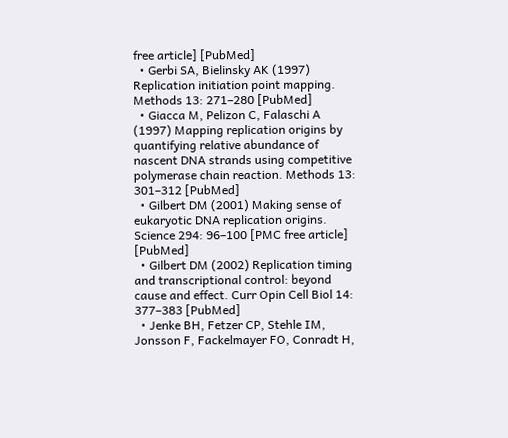free article] [PubMed]
  • Gerbi SA, Bielinsky AK (1997) Replication initiation point mapping. Methods 13: 271–280 [PubMed]
  • Giacca M, Pelizon C, Falaschi A (1997) Mapping replication origins by quantifying relative abundance of nascent DNA strands using competitive polymerase chain reaction. Methods 13: 301–312 [PubMed]
  • Gilbert DM (2001) Making sense of eukaryotic DNA replication origins. Science 294: 96–100 [PMC free article] [PubMed]
  • Gilbert DM (2002) Replication timing and transcriptional control: beyond cause and effect. Curr Opin Cell Biol 14: 377–383 [PubMed]
  • Jenke BH, Fetzer CP, Stehle IM, Jonsson F, Fackelmayer FO, Conradt H,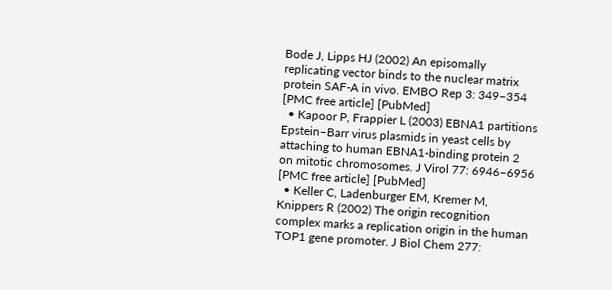Bode J, Lipps HJ (2002) An episomally replicating vector binds to the nuclear matrix protein SAF-A in vivo. EMBO Rep 3: 349–354 [PMC free article] [PubMed]
  • Kapoor P, Frappier L (2003) EBNA1 partitions Epstein–Barr virus plasmids in yeast cells by attaching to human EBNA1-binding protein 2 on mitotic chromosomes. J Virol 77: 6946–6956 [PMC free article] [PubMed]
  • Keller C, Ladenburger EM, Kremer M, Knippers R (2002) The origin recognition complex marks a replication origin in the human TOP1 gene promoter. J Biol Chem 277: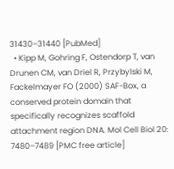31430–31440 [PubMed]
  • Kipp M, Gohring F, Ostendorp T, van Drunen CM, van Driel R, Przybylski M, Fackelmayer FO (2000) SAF-Box, a conserved protein domain that specifically recognizes scaffold attachment region DNA. Mol Cell Biol 20: 7480–7489 [PMC free article]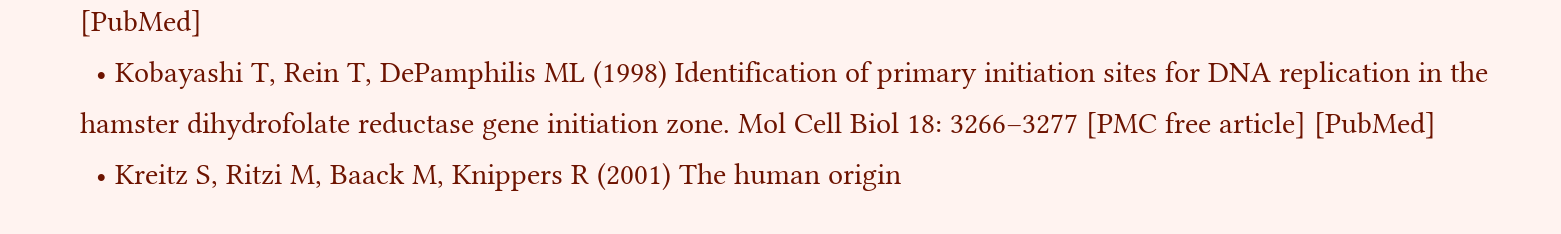[PubMed]
  • Kobayashi T, Rein T, DePamphilis ML (1998) Identification of primary initiation sites for DNA replication in the hamster dihydrofolate reductase gene initiation zone. Mol Cell Biol 18: 3266–3277 [PMC free article] [PubMed]
  • Kreitz S, Ritzi M, Baack M, Knippers R (2001) The human origin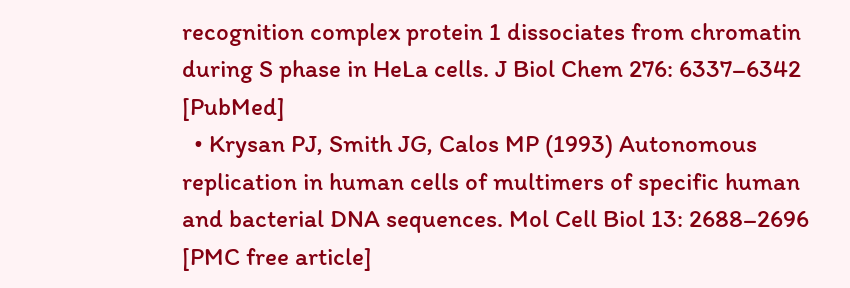recognition complex protein 1 dissociates from chromatin during S phase in HeLa cells. J Biol Chem 276: 6337–6342 [PubMed]
  • Krysan PJ, Smith JG, Calos MP (1993) Autonomous replication in human cells of multimers of specific human and bacterial DNA sequences. Mol Cell Biol 13: 2688–2696 [PMC free article]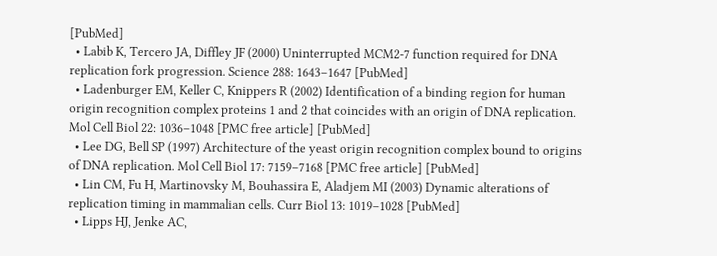[PubMed]
  • Labib K, Tercero JA, Diffley JF (2000) Uninterrupted MCM2-7 function required for DNA replication fork progression. Science 288: 1643–1647 [PubMed]
  • Ladenburger EM, Keller C, Knippers R (2002) Identification of a binding region for human origin recognition complex proteins 1 and 2 that coincides with an origin of DNA replication. Mol Cell Biol 22: 1036–1048 [PMC free article] [PubMed]
  • Lee DG, Bell SP (1997) Architecture of the yeast origin recognition complex bound to origins of DNA replication. Mol Cell Biol 17: 7159–7168 [PMC free article] [PubMed]
  • Lin CM, Fu H, Martinovsky M, Bouhassira E, Aladjem MI (2003) Dynamic alterations of replication timing in mammalian cells. Curr Biol 13: 1019–1028 [PubMed]
  • Lipps HJ, Jenke AC,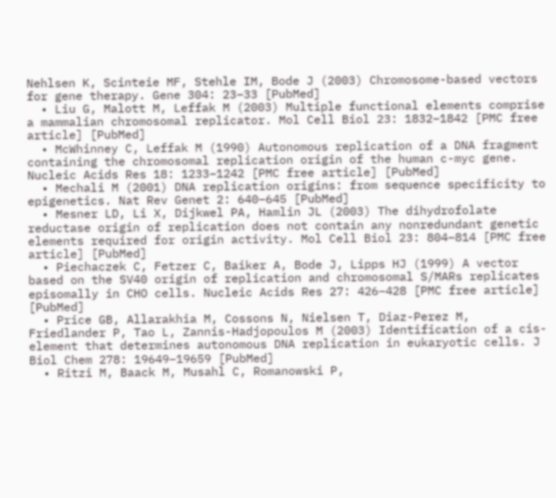Nehlsen K, Scinteie MF, Stehle IM, Bode J (2003) Chromosome-based vectors for gene therapy. Gene 304: 23–33 [PubMed]
  • Liu G, Malott M, Leffak M (2003) Multiple functional elements comprise a mammalian chromosomal replicator. Mol Cell Biol 23: 1832–1842 [PMC free article] [PubMed]
  • McWhinney C, Leffak M (1990) Autonomous replication of a DNA fragment containing the chromosomal replication origin of the human c-myc gene. Nucleic Acids Res 18: 1233–1242 [PMC free article] [PubMed]
  • Mechali M (2001) DNA replication origins: from sequence specificity to epigenetics. Nat Rev Genet 2: 640–645 [PubMed]
  • Mesner LD, Li X, Dijkwel PA, Hamlin JL (2003) The dihydrofolate reductase origin of replication does not contain any nonredundant genetic elements required for origin activity. Mol Cell Biol 23: 804–814 [PMC free article] [PubMed]
  • Piechaczek C, Fetzer C, Baiker A, Bode J, Lipps HJ (1999) A vector based on the SV40 origin of replication and chromosomal S/MARs replicates episomally in CHO cells. Nucleic Acids Res 27: 426–428 [PMC free article] [PubMed]
  • Price GB, Allarakhia M, Cossons N, Nielsen T, Diaz-Perez M, Friedlander P, Tao L, Zannis-Hadjopoulos M (2003) Identification of a cis-element that determines autonomous DNA replication in eukaryotic cells. J Biol Chem 278: 19649–19659 [PubMed]
  • Ritzi M, Baack M, Musahl C, Romanowski P,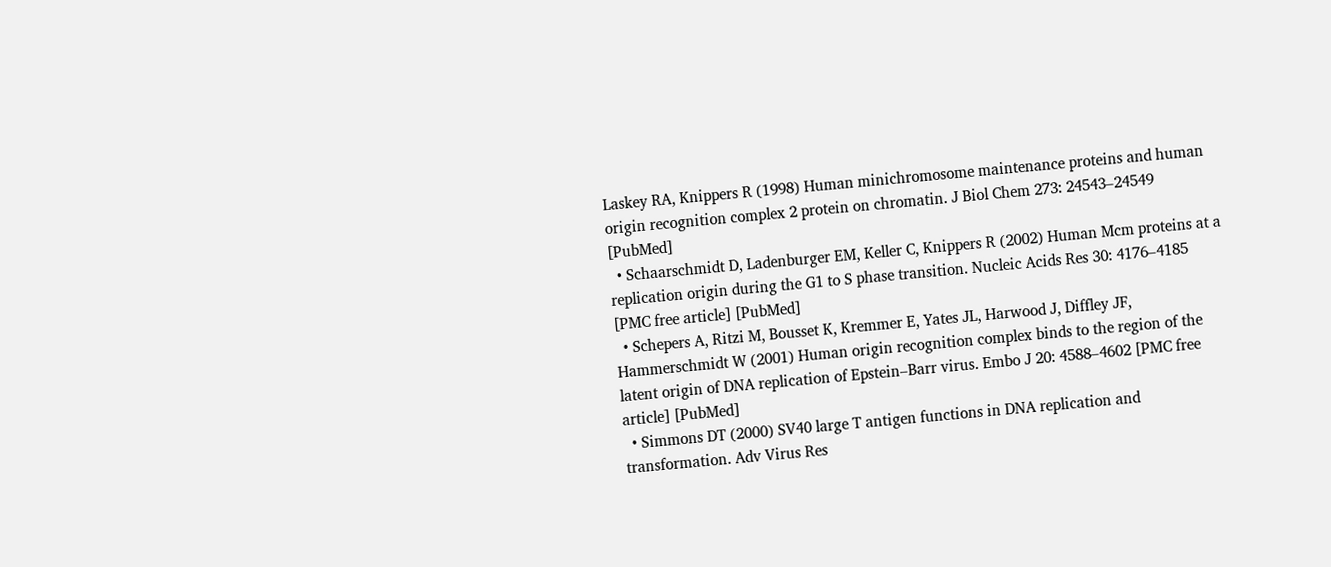Laskey RA, Knippers R (1998) Human minichromosome maintenance proteins and human origin recognition complex 2 protein on chromatin. J Biol Chem 273: 24543–24549 [PubMed]
  • Schaarschmidt D, Ladenburger EM, Keller C, Knippers R (2002) Human Mcm proteins at a replication origin during the G1 to S phase transition. Nucleic Acids Res 30: 4176–4185 [PMC free article] [PubMed]
  • Schepers A, Ritzi M, Bousset K, Kremmer E, Yates JL, Harwood J, Diffley JF, Hammerschmidt W (2001) Human origin recognition complex binds to the region of the latent origin of DNA replication of Epstein–Barr virus. Embo J 20: 4588–4602 [PMC free article] [PubMed]
  • Simmons DT (2000) SV40 large T antigen functions in DNA replication and transformation. Adv Virus Res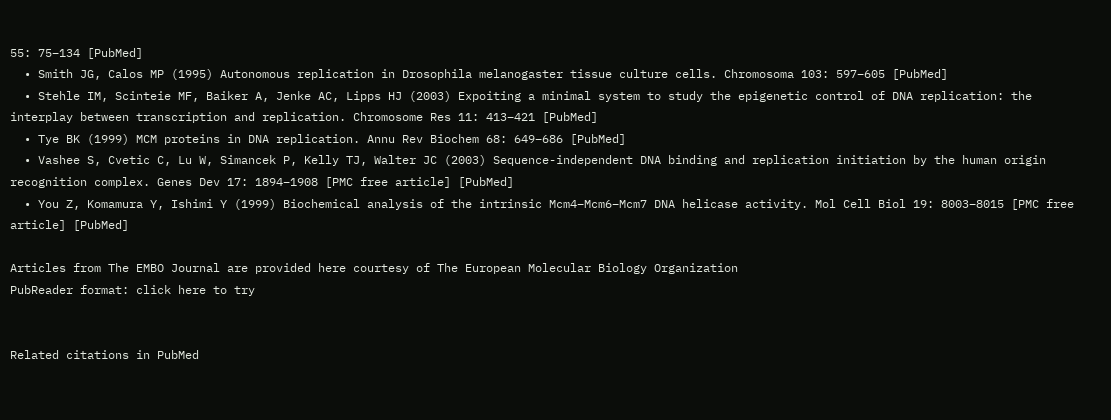55: 75–134 [PubMed]
  • Smith JG, Calos MP (1995) Autonomous replication in Drosophila melanogaster tissue culture cells. Chromosoma 103: 597–605 [PubMed]
  • Stehle IM, Scinteie MF, Baiker A, Jenke AC, Lipps HJ (2003) Expoiting a minimal system to study the epigenetic control of DNA replication: the interplay between transcription and replication. Chromosome Res 11: 413–421 [PubMed]
  • Tye BK (1999) MCM proteins in DNA replication. Annu Rev Biochem 68: 649–686 [PubMed]
  • Vashee S, Cvetic C, Lu W, Simancek P, Kelly TJ, Walter JC (2003) Sequence-independent DNA binding and replication initiation by the human origin recognition complex. Genes Dev 17: 1894–1908 [PMC free article] [PubMed]
  • You Z, Komamura Y, Ishimi Y (1999) Biochemical analysis of the intrinsic Mcm4–Mcm6–Mcm7 DNA helicase activity. Mol Cell Biol 19: 8003–8015 [PMC free article] [PubMed]

Articles from The EMBO Journal are provided here courtesy of The European Molecular Biology Organization
PubReader format: click here to try


Related citations in PubMed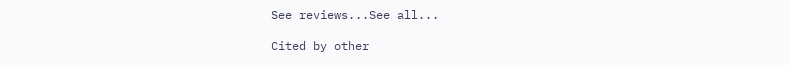See reviews...See all...

Cited by other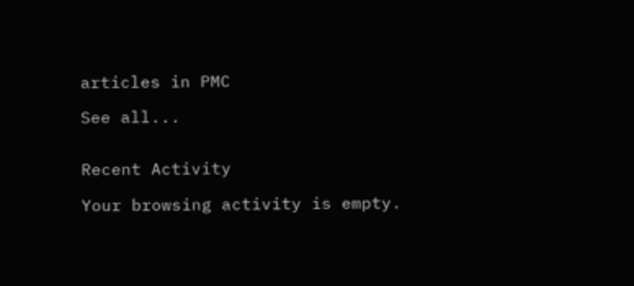articles in PMC

See all...


Recent Activity

Your browsing activity is empty.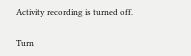Activity recording is turned off.

Turn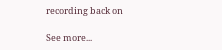recording back on

See more...